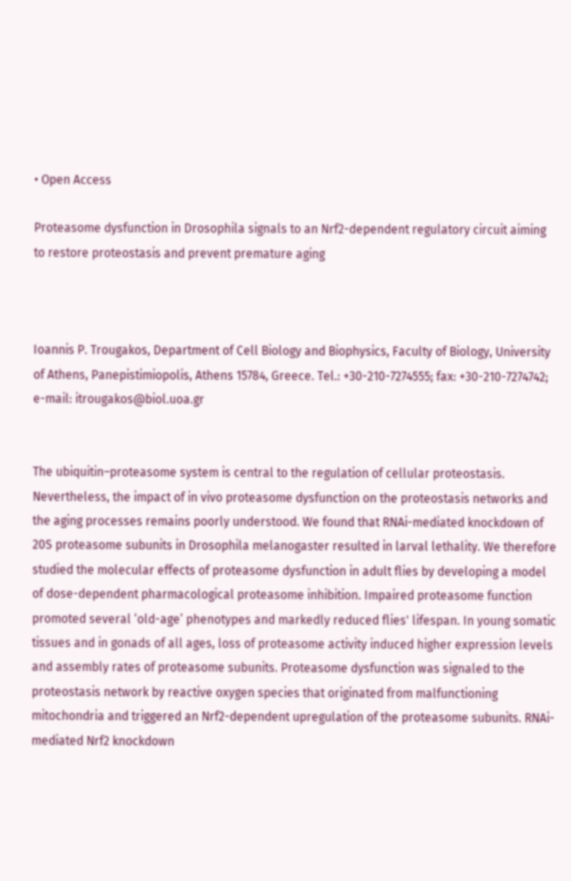• Open Access

Proteasome dysfunction in Drosophila signals to an Nrf2-dependent regulatory circuit aiming to restore proteostasis and prevent premature aging



Ioannis P. Trougakos, Department of Cell Biology and Biophysics, Faculty of Biology, University of Athens, Panepistimiopolis, Athens 15784, Greece. Tel.: +30-210-7274555; fax: +30-210-7274742; e-mail: itrougakos@biol.uoa.gr


The ubiquitin–proteasome system is central to the regulation of cellular proteostasis. Nevertheless, the impact of in vivo proteasome dysfunction on the proteostasis networks and the aging processes remains poorly understood. We found that RNAi-mediated knockdown of 20S proteasome subunits in Drosophila melanogaster resulted in larval lethality. We therefore studied the molecular effects of proteasome dysfunction in adult flies by developing a model of dose-dependent pharmacological proteasome inhibition. Impaired proteasome function promoted several ‘old-age’ phenotypes and markedly reduced flies' lifespan. In young somatic tissues and in gonads of all ages, loss of proteasome activity induced higher expression levels and assembly rates of proteasome subunits. Proteasome dysfunction was signaled to the proteostasis network by reactive oxygen species that originated from malfunctioning mitochondria and triggered an Nrf2-dependent upregulation of the proteasome subunits. RNAi-mediated Nrf2 knockdown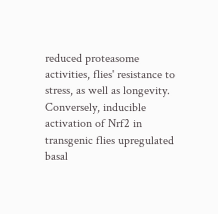reduced proteasome activities, flies' resistance to stress, as well as longevity. Conversely, inducible activation of Nrf2 in transgenic flies upregulated basal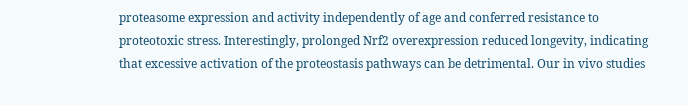proteasome expression and activity independently of age and conferred resistance to proteotoxic stress. Interestingly, prolonged Nrf2 overexpression reduced longevity, indicating that excessive activation of the proteostasis pathways can be detrimental. Our in vivo studies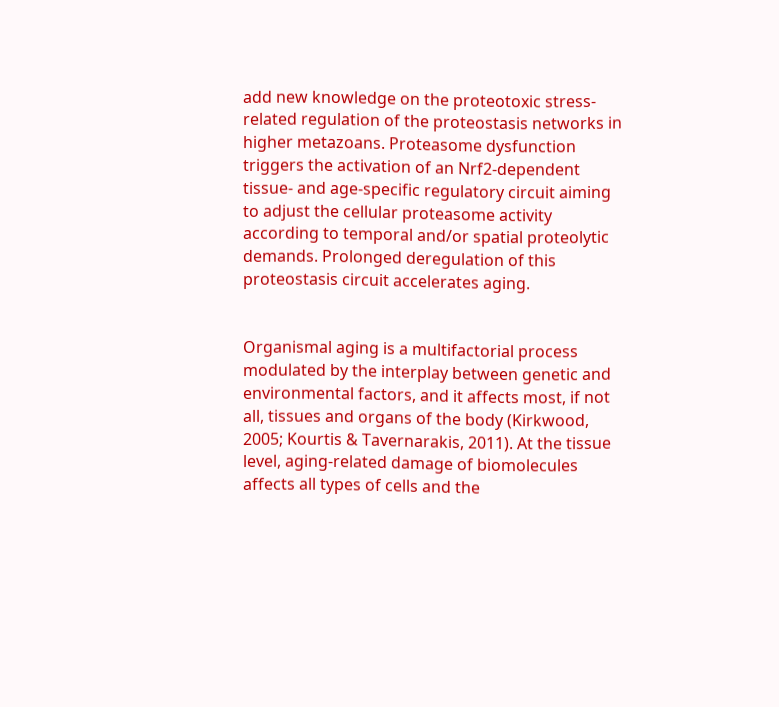add new knowledge on the proteotoxic stress-related regulation of the proteostasis networks in higher metazoans. Proteasome dysfunction triggers the activation of an Nrf2-dependent tissue- and age-specific regulatory circuit aiming to adjust the cellular proteasome activity according to temporal and/or spatial proteolytic demands. Prolonged deregulation of this proteostasis circuit accelerates aging.


Organismal aging is a multifactorial process modulated by the interplay between genetic and environmental factors, and it affects most, if not all, tissues and organs of the body (Kirkwood, 2005; Kourtis & Tavernarakis, 2011). At the tissue level, aging-related damage of biomolecules affects all types of cells and the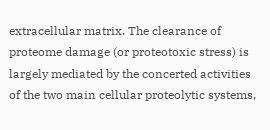extracellular matrix. The clearance of proteome damage (or proteotoxic stress) is largely mediated by the concerted activities of the two main cellular proteolytic systems,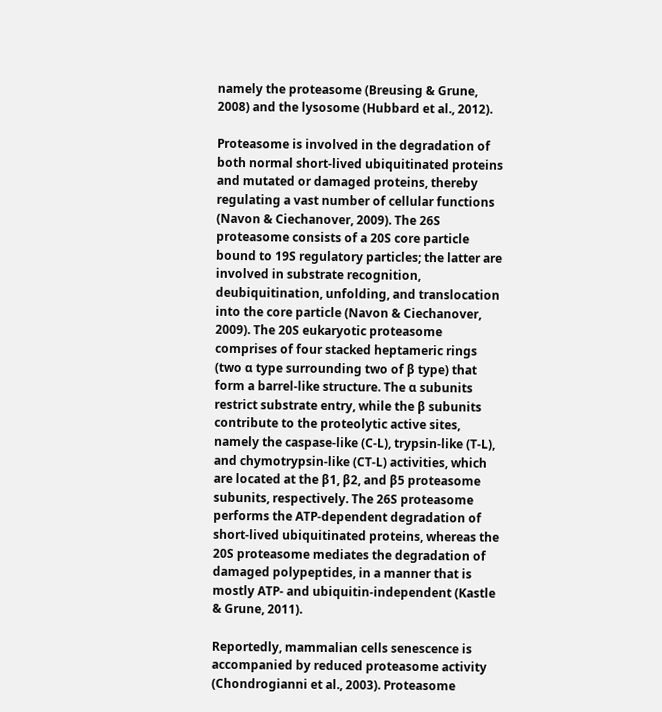namely the proteasome (Breusing & Grune, 2008) and the lysosome (Hubbard et al., 2012).

Proteasome is involved in the degradation of both normal short-lived ubiquitinated proteins and mutated or damaged proteins, thereby regulating a vast number of cellular functions (Navon & Ciechanover, 2009). The 26S proteasome consists of a 20S core particle bound to 19S regulatory particles; the latter are involved in substrate recognition, deubiquitination, unfolding, and translocation into the core particle (Navon & Ciechanover, 2009). The 20S eukaryotic proteasome comprises of four stacked heptameric rings (two α type surrounding two of β type) that form a barrel-like structure. The α subunits restrict substrate entry, while the β subunits contribute to the proteolytic active sites, namely the caspase-like (C-L), trypsin-like (T-L), and chymotrypsin-like (CT-L) activities, which are located at the β1, β2, and β5 proteasome subunits, respectively. The 26S proteasome performs the ATP-dependent degradation of short-lived ubiquitinated proteins, whereas the 20S proteasome mediates the degradation of damaged polypeptides, in a manner that is mostly ATP- and ubiquitin-independent (Kastle & Grune, 2011).

Reportedly, mammalian cells senescence is accompanied by reduced proteasome activity (Chondrogianni et al., 2003). Proteasome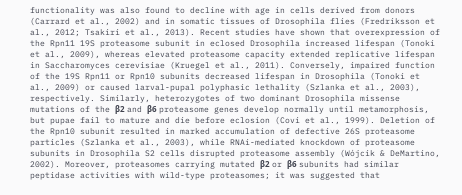functionality was also found to decline with age in cells derived from donors (Carrard et al., 2002) and in somatic tissues of Drosophila flies (Fredriksson et al., 2012; Tsakiri et al., 2013). Recent studies have shown that overexpression of the Rpn11 19S proteasome subunit in eclosed Drosophila increased lifespan (Tonoki et al., 2009), whereas elevated proteasome capacity extended replicative lifespan in Saccharomyces cerevisiae (Kruegel et al., 2011). Conversely, impaired function of the 19S Rpn11 or Rpn10 subunits decreased lifespan in Drosophila (Tonoki et al., 2009) or caused larval-pupal polyphasic lethality (Szlanka et al., 2003), respectively. Similarly, heterozygotes of two dominant Drosophila missense mutations of the β2 and β6 proteasome genes develop normally until metamorphosis, but pupae fail to mature and die before eclosion (Covi et al., 1999). Deletion of the Rpn10 subunit resulted in marked accumulation of defective 26S proteasome particles (Szlanka et al., 2003), while RNAi-mediated knockdown of proteasome subunits in Drosophila S2 cells disrupted proteasome assembly (Wójcik & DeMartino, 2002). Moreover, proteasomes carrying mutated β2 or β6 subunits had similar peptidase activities with wild-type proteasomes; it was suggested that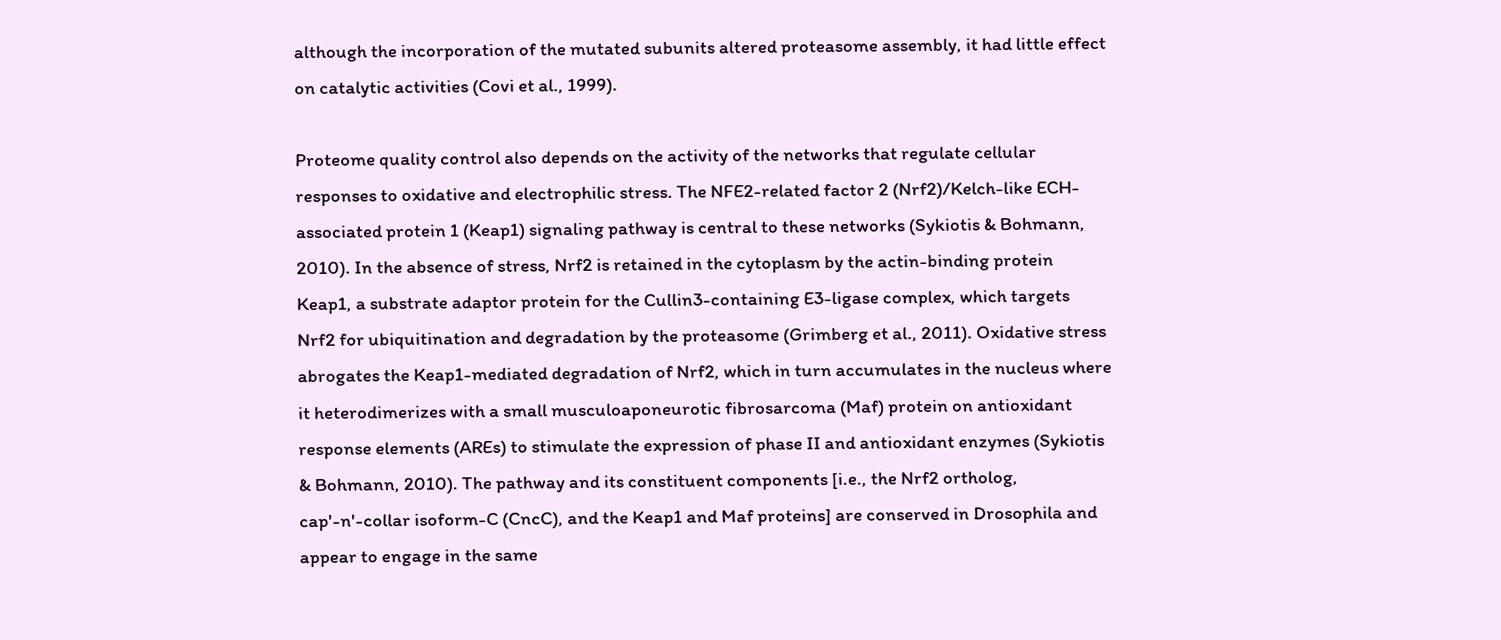although the incorporation of the mutated subunits altered proteasome assembly, it had little effect on catalytic activities (Covi et al., 1999).

Proteome quality control also depends on the activity of the networks that regulate cellular responses to oxidative and electrophilic stress. The NFE2-related factor 2 (Nrf2)/Kelch-like ECH-associated protein 1 (Keap1) signaling pathway is central to these networks (Sykiotis & Bohmann, 2010). In the absence of stress, Nrf2 is retained in the cytoplasm by the actin-binding protein Keap1, a substrate adaptor protein for the Cullin3-containing E3-ligase complex, which targets Nrf2 for ubiquitination and degradation by the proteasome (Grimberg et al., 2011). Oxidative stress abrogates the Keap1-mediated degradation of Nrf2, which in turn accumulates in the nucleus where it heterodimerizes with a small musculoaponeurotic fibrosarcoma (Maf) protein on antioxidant response elements (AREs) to stimulate the expression of phase II and antioxidant enzymes (Sykiotis & Bohmann, 2010). The pathway and its constituent components [i.e., the Nrf2 ortholog, cap'-n'-collar isoform-C (CncC), and the Keap1 and Maf proteins] are conserved in Drosophila and appear to engage in the same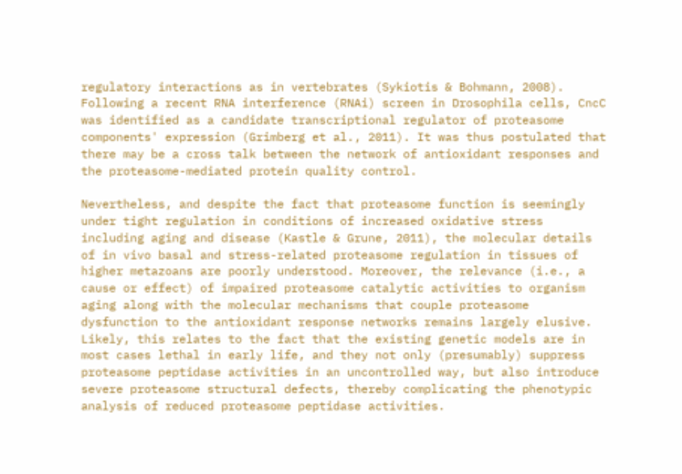regulatory interactions as in vertebrates (Sykiotis & Bohmann, 2008). Following a recent RNA interference (RNAi) screen in Drosophila cells, CncC was identified as a candidate transcriptional regulator of proteasome components' expression (Grimberg et al., 2011). It was thus postulated that there may be a cross talk between the network of antioxidant responses and the proteasome-mediated protein quality control.

Nevertheless, and despite the fact that proteasome function is seemingly under tight regulation in conditions of increased oxidative stress including aging and disease (Kastle & Grune, 2011), the molecular details of in vivo basal and stress-related proteasome regulation in tissues of higher metazoans are poorly understood. Moreover, the relevance (i.e., a cause or effect) of impaired proteasome catalytic activities to organism aging along with the molecular mechanisms that couple proteasome dysfunction to the antioxidant response networks remains largely elusive. Likely, this relates to the fact that the existing genetic models are in most cases lethal in early life, and they not only (presumably) suppress proteasome peptidase activities in an uncontrolled way, but also introduce severe proteasome structural defects, thereby complicating the phenotypic analysis of reduced proteasome peptidase activities.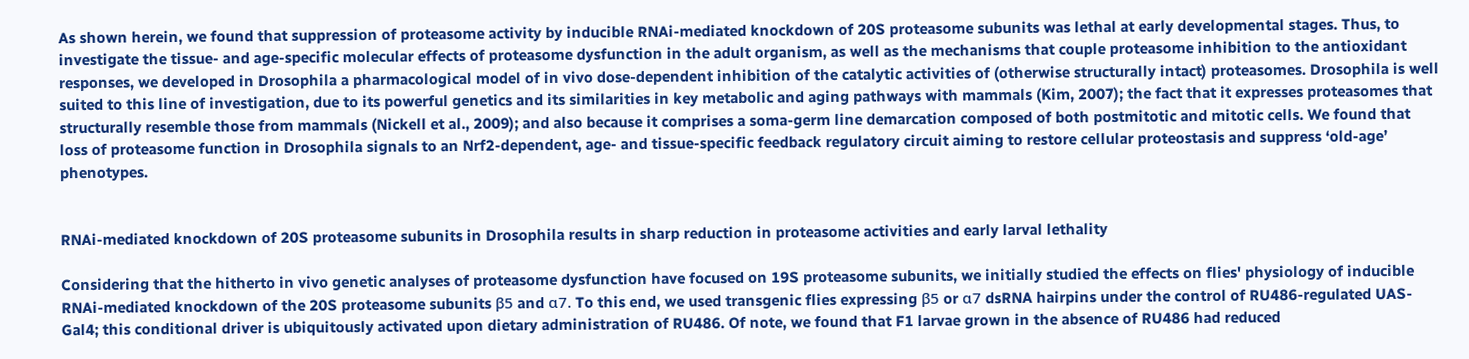As shown herein, we found that suppression of proteasome activity by inducible RNAi-mediated knockdown of 20S proteasome subunits was lethal at early developmental stages. Thus, to investigate the tissue- and age-specific molecular effects of proteasome dysfunction in the adult organism, as well as the mechanisms that couple proteasome inhibition to the antioxidant responses, we developed in Drosophila a pharmacological model of in vivo dose-dependent inhibition of the catalytic activities of (otherwise structurally intact) proteasomes. Drosophila is well suited to this line of investigation, due to its powerful genetics and its similarities in key metabolic and aging pathways with mammals (Kim, 2007); the fact that it expresses proteasomes that structurally resemble those from mammals (Nickell et al., 2009); and also because it comprises a soma-germ line demarcation composed of both postmitotic and mitotic cells. We found that loss of proteasome function in Drosophila signals to an Nrf2-dependent, age- and tissue-specific feedback regulatory circuit aiming to restore cellular proteostasis and suppress ‘old-age’ phenotypes.


RNAi-mediated knockdown of 20S proteasome subunits in Drosophila results in sharp reduction in proteasome activities and early larval lethality

Considering that the hitherto in vivo genetic analyses of proteasome dysfunction have focused on 19S proteasome subunits, we initially studied the effects on flies' physiology of inducible RNAi-mediated knockdown of the 20S proteasome subunits β5 and α7. To this end, we used transgenic flies expressing β5 or α7 dsRNA hairpins under the control of RU486-regulated UAS-Gal4; this conditional driver is ubiquitously activated upon dietary administration of RU486. Of note, we found that F1 larvae grown in the absence of RU486 had reduced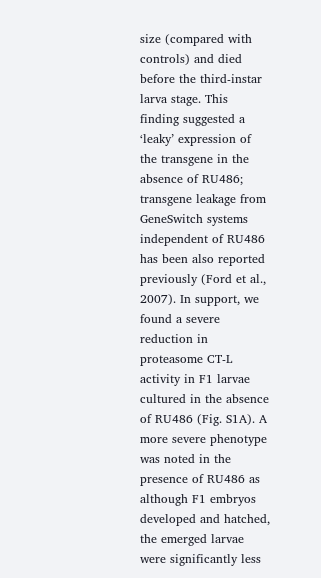size (compared with controls) and died before the third-instar larva stage. This finding suggested a ‘leaky’ expression of the transgene in the absence of RU486; transgene leakage from GeneSwitch systems independent of RU486 has been also reported previously (Ford et al., 2007). In support, we found a severe reduction in proteasome CT-L activity in F1 larvae cultured in the absence of RU486 (Fig. S1A). A more severe phenotype was noted in the presence of RU486 as although F1 embryos developed and hatched, the emerged larvae were significantly less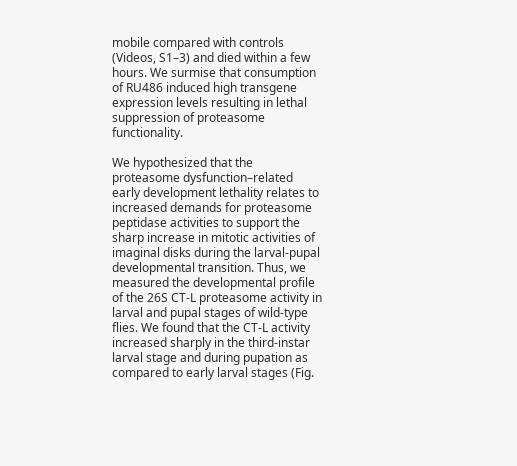mobile compared with controls (Videos, S1–3) and died within a few hours. We surmise that consumption of RU486 induced high transgene expression levels resulting in lethal suppression of proteasome functionality.

We hypothesized that the proteasome dysfunction–related early development lethality relates to increased demands for proteasome peptidase activities to support the sharp increase in mitotic activities of imaginal disks during the larval-pupal developmental transition. Thus, we measured the developmental profile of the 26S CT-L proteasome activity in larval and pupal stages of wild-type flies. We found that the CT-L activity increased sharply in the third-instar larval stage and during pupation as compared to early larval stages (Fig.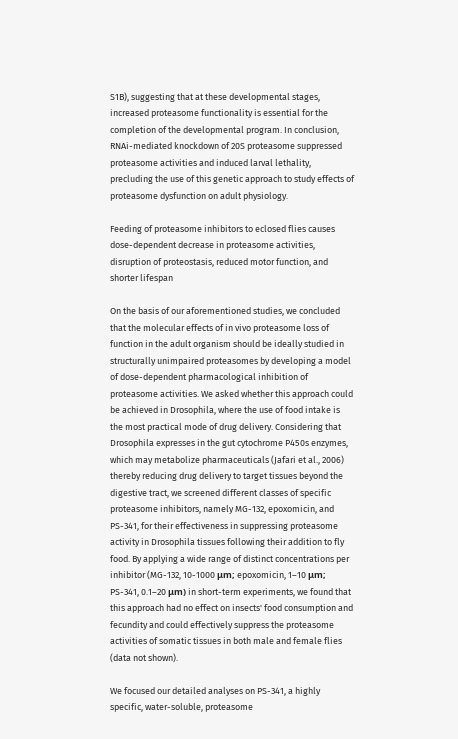S1B), suggesting that at these developmental stages, increased proteasome functionality is essential for the completion of the developmental program. In conclusion, RNAi-mediated knockdown of 20S proteasome suppressed proteasome activities and induced larval lethality, precluding the use of this genetic approach to study effects of proteasome dysfunction on adult physiology.

Feeding of proteasome inhibitors to eclosed flies causes dose-dependent decrease in proteasome activities, disruption of proteostasis, reduced motor function, and shorter lifespan

On the basis of our aforementioned studies, we concluded that the molecular effects of in vivo proteasome loss of function in the adult organism should be ideally studied in structurally unimpaired proteasomes by developing a model of dose-dependent pharmacological inhibition of proteasome activities. We asked whether this approach could be achieved in Drosophila, where the use of food intake is the most practical mode of drug delivery. Considering that Drosophila expresses in the gut cytochrome P450s enzymes, which may metabolize pharmaceuticals (Jafari et al., 2006) thereby reducing drug delivery to target tissues beyond the digestive tract, we screened different classes of specific proteasome inhibitors, namely MG-132, epoxomicin, and PS-341, for their effectiveness in suppressing proteasome activity in Drosophila tissues following their addition to fly food. By applying a wide range of distinct concentrations per inhibitor (MG-132, 10-1000 μm; epoxomicin, 1–10 μm; PS-341, 0.1–20 μm) in short-term experiments, we found that this approach had no effect on insects' food consumption and fecundity and could effectively suppress the proteasome activities of somatic tissues in both male and female flies (data not shown).

We focused our detailed analyses on PS-341, a highly specific, water-soluble, proteasome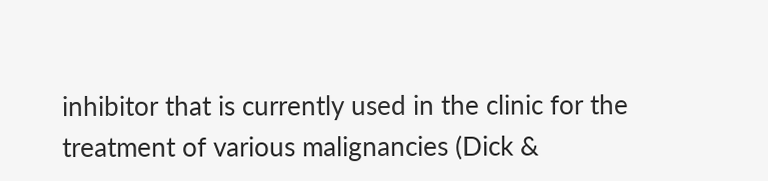inhibitor that is currently used in the clinic for the treatment of various malignancies (Dick &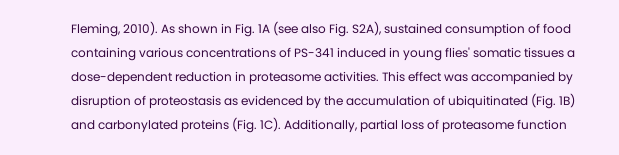Fleming, 2010). As shown in Fig. 1A (see also Fig. S2A), sustained consumption of food containing various concentrations of PS-341 induced in young flies' somatic tissues a dose-dependent reduction in proteasome activities. This effect was accompanied by disruption of proteostasis as evidenced by the accumulation of ubiquitinated (Fig. 1B) and carbonylated proteins (Fig. 1C). Additionally, partial loss of proteasome function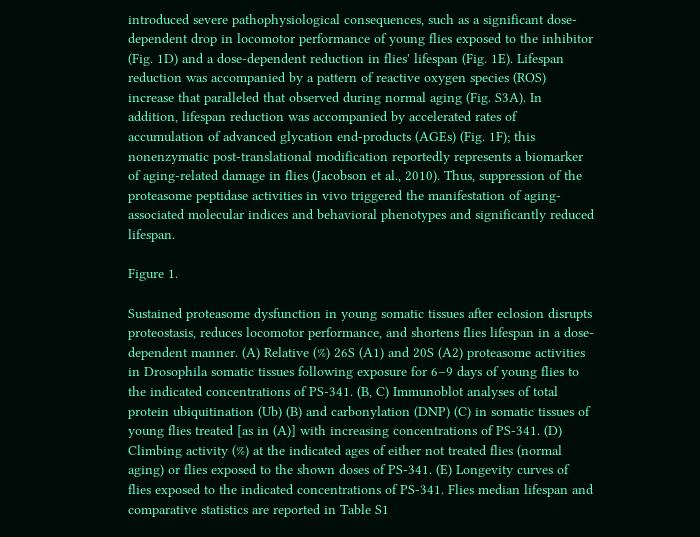introduced severe pathophysiological consequences, such as a significant dose-dependent drop in locomotor performance of young flies exposed to the inhibitor (Fig. 1D) and a dose-dependent reduction in flies' lifespan (Fig. 1E). Lifespan reduction was accompanied by a pattern of reactive oxygen species (ROS) increase that paralleled that observed during normal aging (Fig. S3A). In addition, lifespan reduction was accompanied by accelerated rates of accumulation of advanced glycation end-products (AGEs) (Fig. 1F); this nonenzymatic post-translational modification reportedly represents a biomarker of aging-related damage in flies (Jacobson et al., 2010). Thus, suppression of the proteasome peptidase activities in vivo triggered the manifestation of aging-associated molecular indices and behavioral phenotypes and significantly reduced lifespan.

Figure 1.

Sustained proteasome dysfunction in young somatic tissues after eclosion disrupts proteostasis, reduces locomotor performance, and shortens flies lifespan in a dose-dependent manner. (A) Relative (%) 26S (A1) and 20S (A2) proteasome activities in Drosophila somatic tissues following exposure for 6–9 days of young flies to the indicated concentrations of PS-341. (B, C) Immunoblot analyses of total protein ubiquitination (Ub) (B) and carbonylation (DNP) (C) in somatic tissues of young flies treated [as in (A)] with increasing concentrations of PS-341. (D) Climbing activity (%) at the indicated ages of either not treated flies (normal aging) or flies exposed to the shown doses of PS-341. (E) Longevity curves of flies exposed to the indicated concentrations of PS-341. Flies median lifespan and comparative statistics are reported in Table S1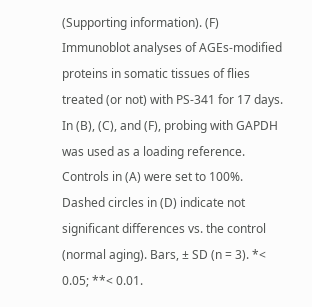(Supporting information). (F) Immunoblot analyses of AGEs-modified proteins in somatic tissues of flies treated (or not) with PS-341 for 17 days. In (B), (C), and (F), probing with GAPDH was used as a loading reference. Controls in (A) were set to 100%. Dashed circles in (D) indicate not significant differences vs. the control (normal aging). Bars, ± SD (n = 3). *< 0.05; **< 0.01.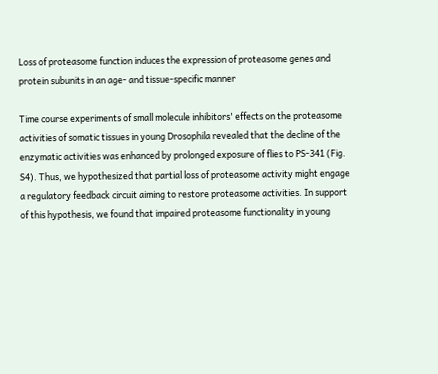Loss of proteasome function induces the expression of proteasome genes and protein subunits in an age- and tissue-specific manner

Time course experiments of small molecule inhibitors' effects on the proteasome activities of somatic tissues in young Drosophila revealed that the decline of the enzymatic activities was enhanced by prolonged exposure of flies to PS-341 (Fig. S4). Thus, we hypothesized that partial loss of proteasome activity might engage a regulatory feedback circuit aiming to restore proteasome activities. In support of this hypothesis, we found that impaired proteasome functionality in young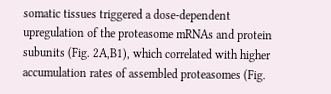somatic tissues triggered a dose-dependent upregulation of the proteasome mRNAs and protein subunits (Fig. 2A,B1), which correlated with higher accumulation rates of assembled proteasomes (Fig.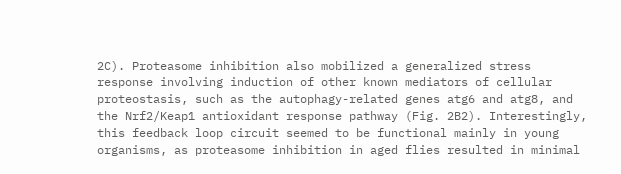2C). Proteasome inhibition also mobilized a generalized stress response involving induction of other known mediators of cellular proteostasis, such as the autophagy-related genes atg6 and atg8, and the Nrf2/Keap1 antioxidant response pathway (Fig. 2B2). Interestingly, this feedback loop circuit seemed to be functional mainly in young organisms, as proteasome inhibition in aged flies resulted in minimal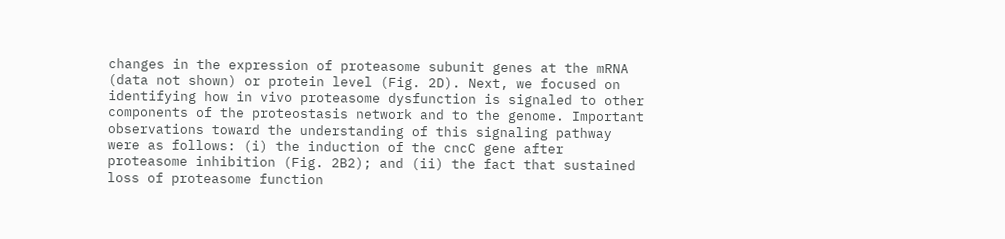changes in the expression of proteasome subunit genes at the mRNA (data not shown) or protein level (Fig. 2D). Next, we focused on identifying how in vivo proteasome dysfunction is signaled to other components of the proteostasis network and to the genome. Important observations toward the understanding of this signaling pathway were as follows: (i) the induction of the cncC gene after proteasome inhibition (Fig. 2B2); and (ii) the fact that sustained loss of proteasome function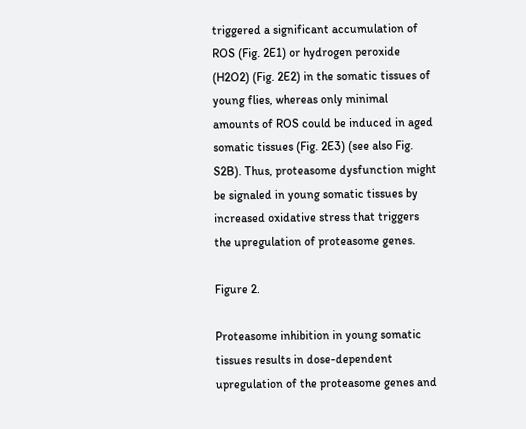triggered a significant accumulation of ROS (Fig. 2E1) or hydrogen peroxide (H2O2) (Fig. 2E2) in the somatic tissues of young flies, whereas only minimal amounts of ROS could be induced in aged somatic tissues (Fig. 2E3) (see also Fig. S2B). Thus, proteasome dysfunction might be signaled in young somatic tissues by increased oxidative stress that triggers the upregulation of proteasome genes.

Figure 2.

Proteasome inhibition in young somatic tissues results in dose-dependent upregulation of the proteasome genes and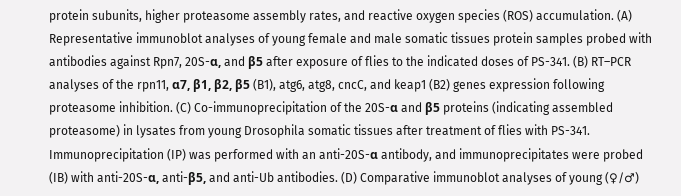protein subunits, higher proteasome assembly rates, and reactive oxygen species (ROS) accumulation. (A) Representative immunoblot analyses of young female and male somatic tissues protein samples probed with antibodies against Rpn7, 20S-α, and β5 after exposure of flies to the indicated doses of PS-341. (B) RT–PCR analyses of the rpn11, α7, β1, β2, β5 (B1), atg6, atg8, cncC, and keap1 (B2) genes expression following proteasome inhibition. (C) Co-immunoprecipitation of the 20S-α and β5 proteins (indicating assembled proteasome) in lysates from young Drosophila somatic tissues after treatment of flies with PS-341. Immunoprecipitation (IP) was performed with an anti-20S-α antibody, and immunoprecipitates were probed (IB) with anti-20S-α, anti-β5, and anti-Ub antibodies. (D) Comparative immunoblot analyses of young (♀/♂)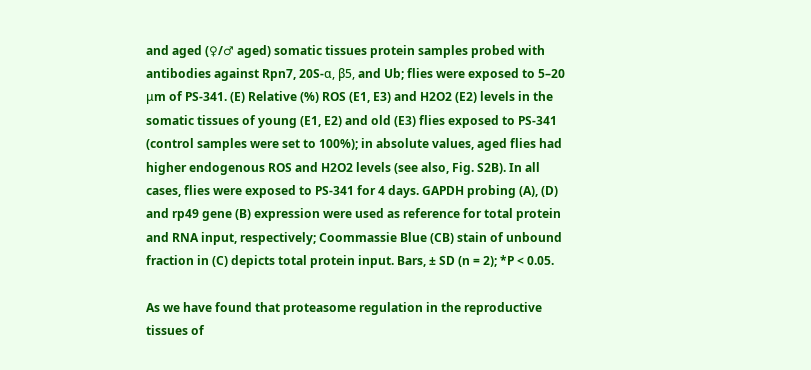and aged (♀/♂ aged) somatic tissues protein samples probed with antibodies against Rpn7, 20S-α, β5, and Ub; flies were exposed to 5–20 μm of PS-341. (E) Relative (%) ROS (E1, E3) and H2O2 (E2) levels in the somatic tissues of young (E1, E2) and old (E3) flies exposed to PS-341 (control samples were set to 100%); in absolute values, aged flies had higher endogenous ROS and H2O2 levels (see also, Fig. S2B). In all cases, flies were exposed to PS-341 for 4 days. GAPDH probing (A), (D) and rp49 gene (B) expression were used as reference for total protein and RNA input, respectively; Coommassie Blue (CB) stain of unbound fraction in (C) depicts total protein input. Bars, ± SD (n = 2); *P < 0.05.

As we have found that proteasome regulation in the reproductive tissues of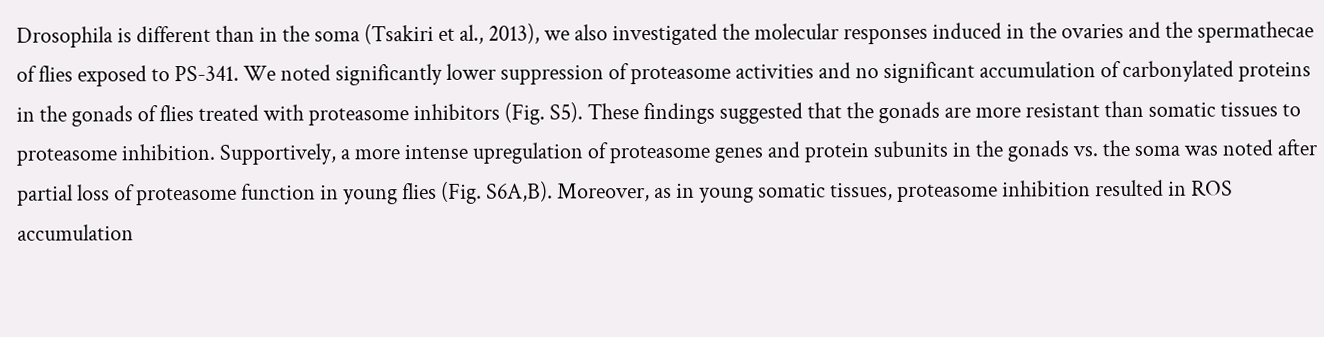Drosophila is different than in the soma (Tsakiri et al., 2013), we also investigated the molecular responses induced in the ovaries and the spermathecae of flies exposed to PS-341. We noted significantly lower suppression of proteasome activities and no significant accumulation of carbonylated proteins in the gonads of flies treated with proteasome inhibitors (Fig. S5). These findings suggested that the gonads are more resistant than somatic tissues to proteasome inhibition. Supportively, a more intense upregulation of proteasome genes and protein subunits in the gonads vs. the soma was noted after partial loss of proteasome function in young flies (Fig. S6A,B). Moreover, as in young somatic tissues, proteasome inhibition resulted in ROS accumulation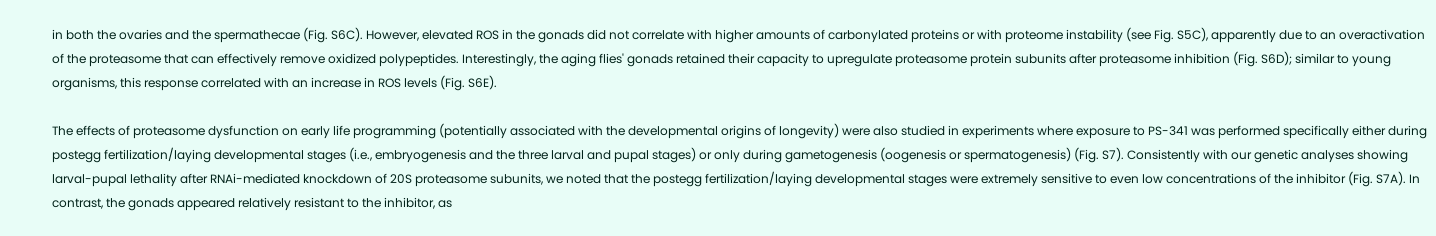in both the ovaries and the spermathecae (Fig. S6C). However, elevated ROS in the gonads did not correlate with higher amounts of carbonylated proteins or with proteome instability (see Fig. S5C), apparently due to an overactivation of the proteasome that can effectively remove oxidized polypeptides. Interestingly, the aging flies' gonads retained their capacity to upregulate proteasome protein subunits after proteasome inhibition (Fig. S6D); similar to young organisms, this response correlated with an increase in ROS levels (Fig. S6E).

The effects of proteasome dysfunction on early life programming (potentially associated with the developmental origins of longevity) were also studied in experiments where exposure to PS-341 was performed specifically either during postegg fertilization/laying developmental stages (i.e., embryogenesis and the three larval and pupal stages) or only during gametogenesis (oogenesis or spermatogenesis) (Fig. S7). Consistently with our genetic analyses showing larval-pupal lethality after RNAi-mediated knockdown of 20S proteasome subunits, we noted that the postegg fertilization/laying developmental stages were extremely sensitive to even low concentrations of the inhibitor (Fig. S7A). In contrast, the gonads appeared relatively resistant to the inhibitor, as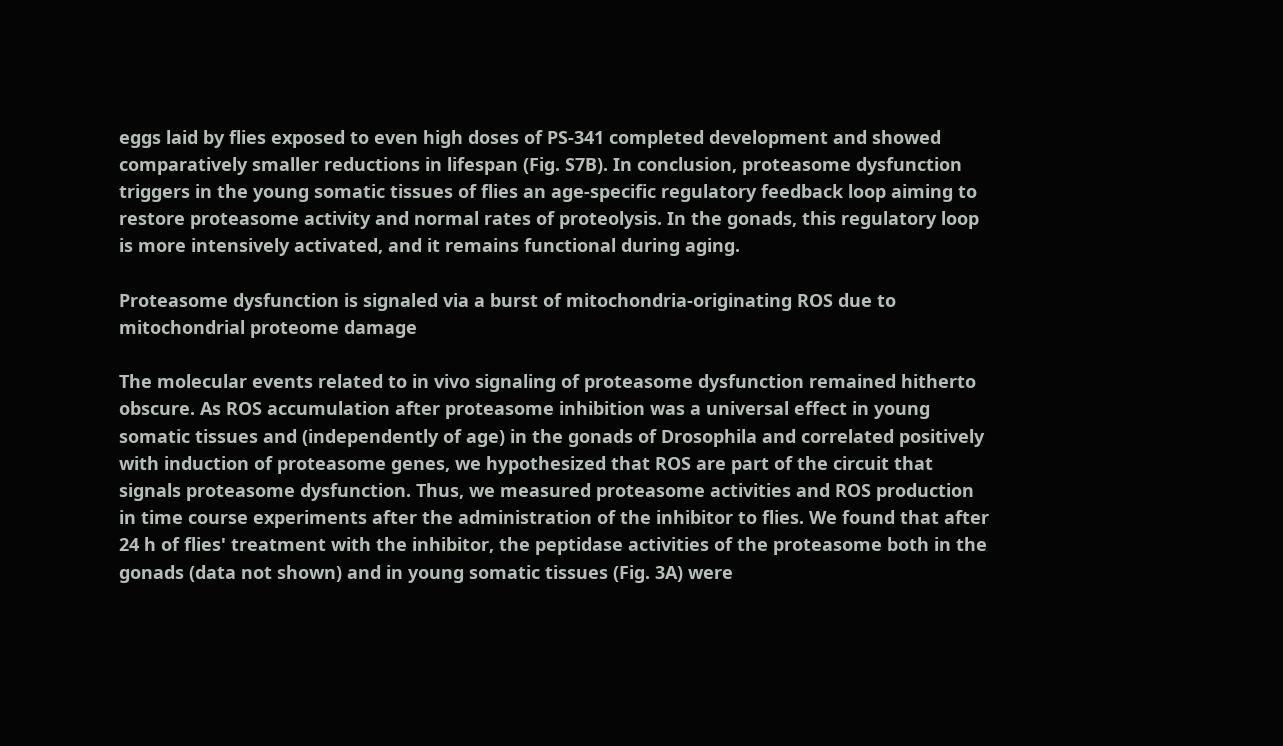eggs laid by flies exposed to even high doses of PS-341 completed development and showed comparatively smaller reductions in lifespan (Fig. S7B). In conclusion, proteasome dysfunction triggers in the young somatic tissues of flies an age-specific regulatory feedback loop aiming to restore proteasome activity and normal rates of proteolysis. In the gonads, this regulatory loop is more intensively activated, and it remains functional during aging.

Proteasome dysfunction is signaled via a burst of mitochondria-originating ROS due to mitochondrial proteome damage

The molecular events related to in vivo signaling of proteasome dysfunction remained hitherto obscure. As ROS accumulation after proteasome inhibition was a universal effect in young somatic tissues and (independently of age) in the gonads of Drosophila and correlated positively with induction of proteasome genes, we hypothesized that ROS are part of the circuit that signals proteasome dysfunction. Thus, we measured proteasome activities and ROS production in time course experiments after the administration of the inhibitor to flies. We found that after 24 h of flies' treatment with the inhibitor, the peptidase activities of the proteasome both in the gonads (data not shown) and in young somatic tissues (Fig. 3A) were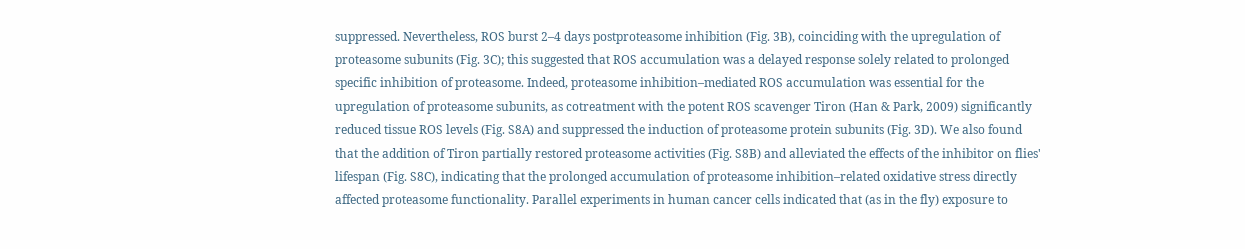suppressed. Nevertheless, ROS burst 2–4 days postproteasome inhibition (Fig. 3B), coinciding with the upregulation of proteasome subunits (Fig. 3C); this suggested that ROS accumulation was a delayed response solely related to prolonged specific inhibition of proteasome. Indeed, proteasome inhibition–mediated ROS accumulation was essential for the upregulation of proteasome subunits, as cotreatment with the potent ROS scavenger Tiron (Han & Park, 2009) significantly reduced tissue ROS levels (Fig. S8A) and suppressed the induction of proteasome protein subunits (Fig. 3D). We also found that the addition of Tiron partially restored proteasome activities (Fig. S8B) and alleviated the effects of the inhibitor on flies' lifespan (Fig. S8C), indicating that the prolonged accumulation of proteasome inhibition–related oxidative stress directly affected proteasome functionality. Parallel experiments in human cancer cells indicated that (as in the fly) exposure to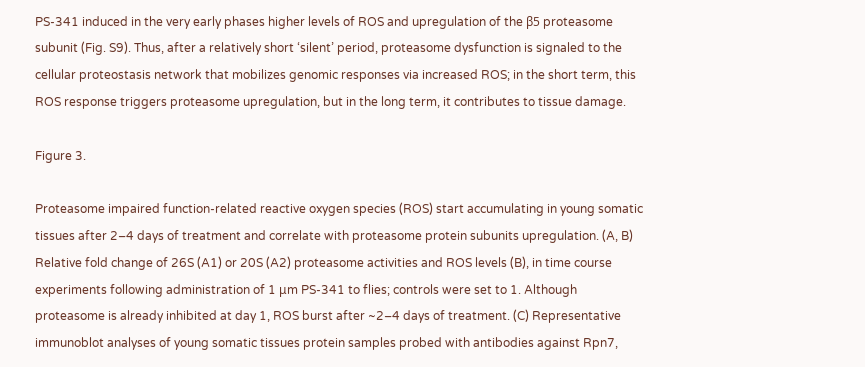PS-341 induced in the very early phases higher levels of ROS and upregulation of the β5 proteasome subunit (Fig. S9). Thus, after a relatively short ‘silent’ period, proteasome dysfunction is signaled to the cellular proteostasis network that mobilizes genomic responses via increased ROS; in the short term, this ROS response triggers proteasome upregulation, but in the long term, it contributes to tissue damage.

Figure 3.

Proteasome impaired function-related reactive oxygen species (ROS) start accumulating in young somatic tissues after 2–4 days of treatment and correlate with proteasome protein subunits upregulation. (A, B) Relative fold change of 26S (A1) or 20S (A2) proteasome activities and ROS levels (B), in time course experiments following administration of 1 μm PS-341 to flies; controls were set to 1. Although proteasome is already inhibited at day 1, ROS burst after ~2–4 days of treatment. (C) Representative immunoblot analyses of young somatic tissues protein samples probed with antibodies against Rpn7,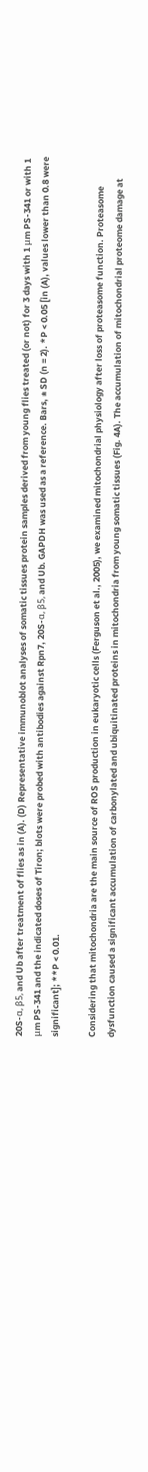20S-α, β5, and Ub after treatment of flies as in (A). (D) Representative immunoblot analyses of somatic tissues protein samples derived from young flies treated (or not) for 3 days with 1 μm PS-341 or with 1 μm PS-341 and the indicated doses of Tiron; blots were probed with antibodies against Rpn7, 20S-α, β5, and Ub. GAPDH was used as a reference. Bars, ± SD (n = 2). *P < 0.05 [in (A), values lower than 0.8 were significant]; **P < 0.01.

Considering that mitochondria are the main source of ROS production in eukaryotic cells (Ferguson et al., 2005), we examined mitochondrial physiology after loss of proteasome function. Proteasome dysfunction caused a significant accumulation of carbonylated and ubiquitinated proteins in mitochondria from young somatic tissues (Fig. 4A). The accumulation of mitochondrial proteome damage at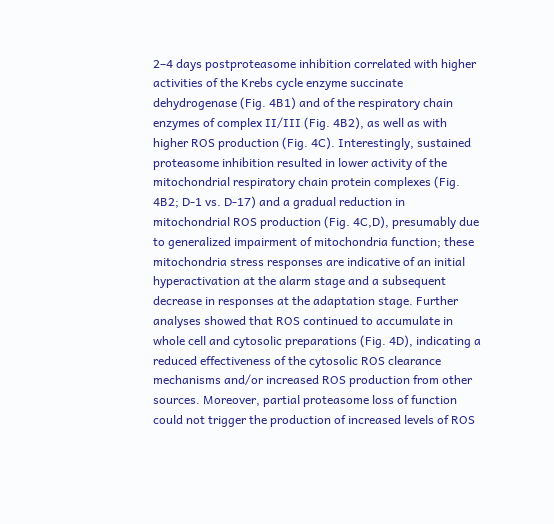2–4 days postproteasome inhibition correlated with higher activities of the Krebs cycle enzyme succinate dehydrogenase (Fig. 4B1) and of the respiratory chain enzymes of complex II/III (Fig. 4B2), as well as with higher ROS production (Fig. 4C). Interestingly, sustained proteasome inhibition resulted in lower activity of the mitochondrial respiratory chain protein complexes (Fig. 4B2; D-1 vs. D-17) and a gradual reduction in mitochondrial ROS production (Fig. 4C,D), presumably due to generalized impairment of mitochondria function; these mitochondria stress responses are indicative of an initial hyperactivation at the alarm stage and a subsequent decrease in responses at the adaptation stage. Further analyses showed that ROS continued to accumulate in whole cell and cytosolic preparations (Fig. 4D), indicating a reduced effectiveness of the cytosolic ROS clearance mechanisms and/or increased ROS production from other sources. Moreover, partial proteasome loss of function could not trigger the production of increased levels of ROS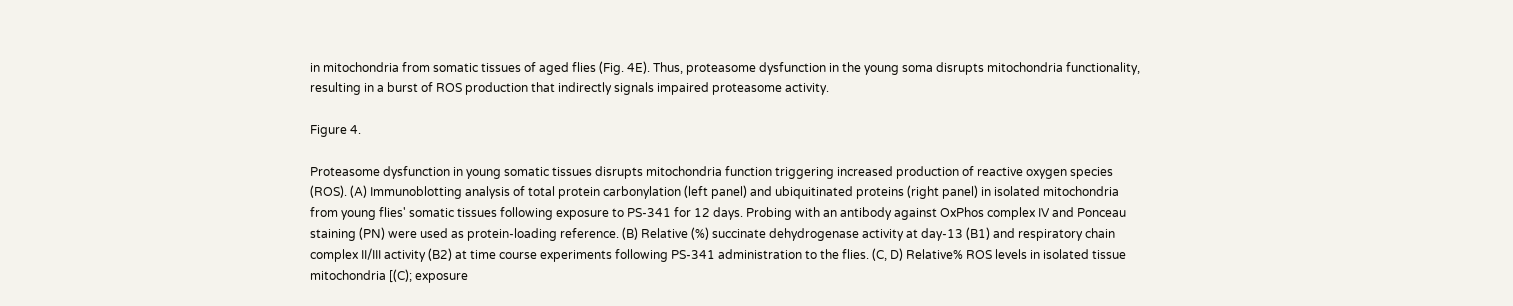in mitochondria from somatic tissues of aged flies (Fig. 4E). Thus, proteasome dysfunction in the young soma disrupts mitochondria functionality, resulting in a burst of ROS production that indirectly signals impaired proteasome activity.

Figure 4.

Proteasome dysfunction in young somatic tissues disrupts mitochondria function triggering increased production of reactive oxygen species (ROS). (A) Immunoblotting analysis of total protein carbonylation (left panel) and ubiquitinated proteins (right panel) in isolated mitochondria from young flies' somatic tissues following exposure to PS-341 for 12 days. Probing with an antibody against OxPhos complex IV and Ponceau staining (PN) were used as protein-loading reference. (B) Relative (%) succinate dehydrogenase activity at day-13 (B1) and respiratory chain complex II/III activity (B2) at time course experiments following PS-341 administration to the flies. (C, D) Relative% ROS levels in isolated tissue mitochondria [(C); exposure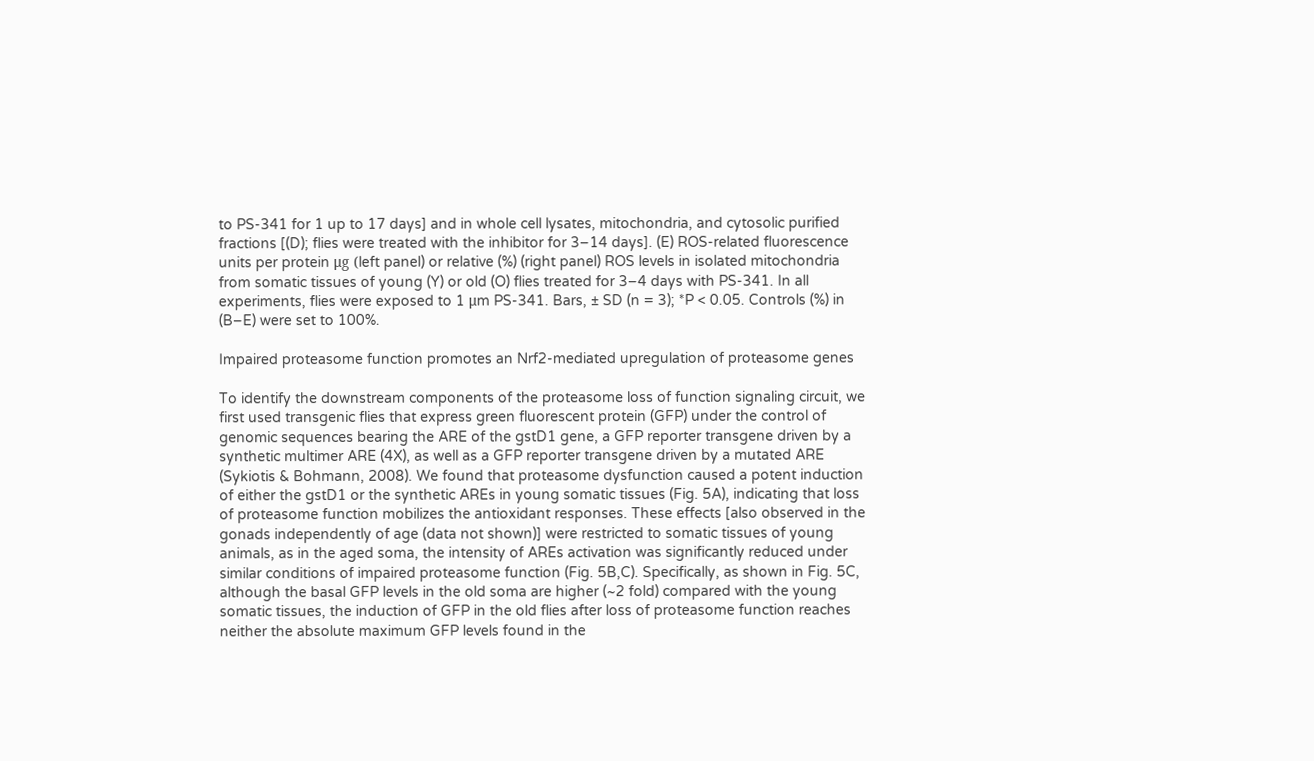to PS-341 for 1 up to 17 days] and in whole cell lysates, mitochondria, and cytosolic purified fractions [(D); flies were treated with the inhibitor for 3–14 days]. (E) ROS-related fluorescence units per protein μg (left panel) or relative (%) (right panel) ROS levels in isolated mitochondria from somatic tissues of young (Y) or old (O) flies treated for 3–4 days with PS-341. In all experiments, flies were exposed to 1 μm PS-341. Bars, ± SD (n = 3); *P < 0.05. Controls (%) in (B–E) were set to 100%.

Impaired proteasome function promotes an Nrf2-mediated upregulation of proteasome genes

To identify the downstream components of the proteasome loss of function signaling circuit, we first used transgenic flies that express green fluorescent protein (GFP) under the control of genomic sequences bearing the ARE of the gstD1 gene, a GFP reporter transgene driven by a synthetic multimer ARE (4X), as well as a GFP reporter transgene driven by a mutated ARE (Sykiotis & Bohmann, 2008). We found that proteasome dysfunction caused a potent induction of either the gstD1 or the synthetic AREs in young somatic tissues (Fig. 5A), indicating that loss of proteasome function mobilizes the antioxidant responses. These effects [also observed in the gonads independently of age (data not shown)] were restricted to somatic tissues of young animals, as in the aged soma, the intensity of AREs activation was significantly reduced under similar conditions of impaired proteasome function (Fig. 5B,C). Specifically, as shown in Fig. 5C, although the basal GFP levels in the old soma are higher (~2 fold) compared with the young somatic tissues, the induction of GFP in the old flies after loss of proteasome function reaches neither the absolute maximum GFP levels found in the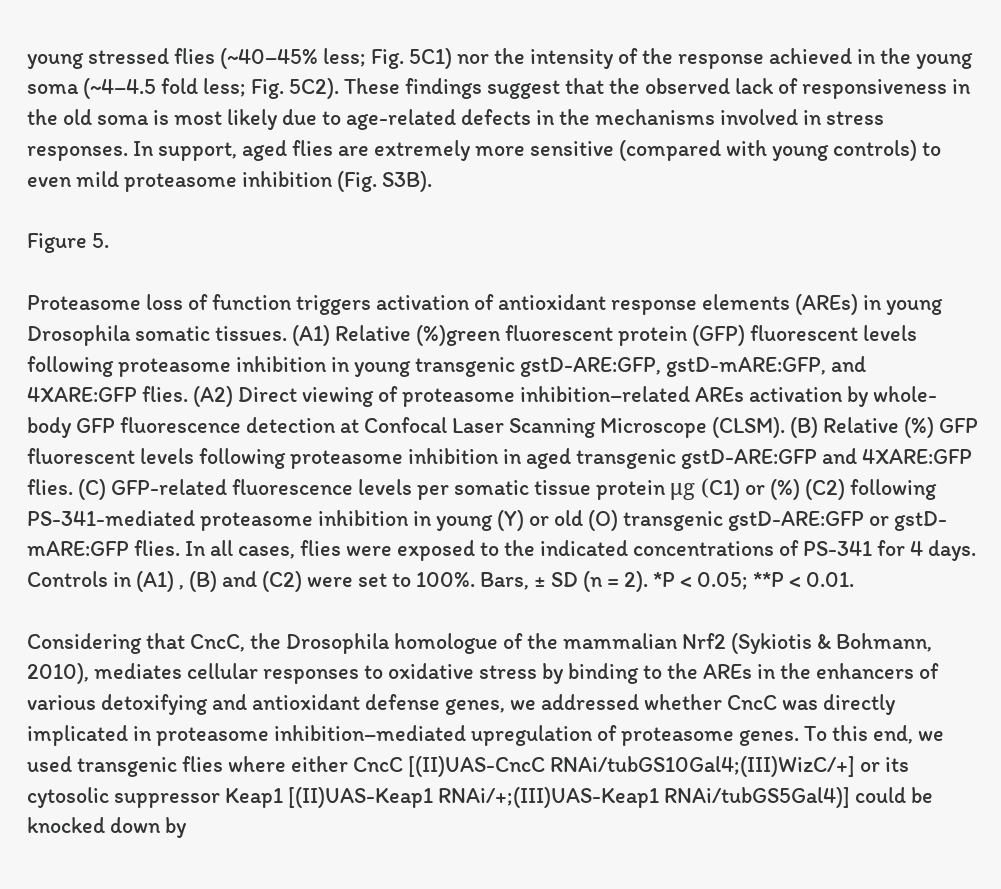young stressed flies (~40–45% less; Fig. 5C1) nor the intensity of the response achieved in the young soma (~4–4.5 fold less; Fig. 5C2). These findings suggest that the observed lack of responsiveness in the old soma is most likely due to age-related defects in the mechanisms involved in stress responses. In support, aged flies are extremely more sensitive (compared with young controls) to even mild proteasome inhibition (Fig. S3B).

Figure 5.

Proteasome loss of function triggers activation of antioxidant response elements (AREs) in young Drosophila somatic tissues. (A1) Relative (%)green fluorescent protein (GFP) fluorescent levels following proteasome inhibition in young transgenic gstD-ARE:GFP, gstD-mARE:GFP, and 4XARE:GFP flies. (A2) Direct viewing of proteasome inhibition–related AREs activation by whole-body GFP fluorescence detection at Confocal Laser Scanning Microscope (CLSM). (B) Relative (%) GFP fluorescent levels following proteasome inhibition in aged transgenic gstD-ARE:GFP and 4XARE:GFP flies. (C) GFP-related fluorescence levels per somatic tissue protein μg (C1) or (%) (C2) following PS-341-mediated proteasome inhibition in young (Y) or old (O) transgenic gstD-ARE:GFP or gstD-mARE:GFP flies. In all cases, flies were exposed to the indicated concentrations of PS-341 for 4 days. Controls in (A1) , (B) and (C2) were set to 100%. Bars, ± SD (n = 2). *P < 0.05; **P < 0.01.

Considering that CncC, the Drosophila homologue of the mammalian Nrf2 (Sykiotis & Bohmann, 2010), mediates cellular responses to oxidative stress by binding to the AREs in the enhancers of various detoxifying and antioxidant defense genes, we addressed whether CncC was directly implicated in proteasome inhibition–mediated upregulation of proteasome genes. To this end, we used transgenic flies where either CncC [(II)UAS-CncC RNAi/tubGS10Gal4;(III)WizC/+] or its cytosolic suppressor Keap1 [(II)UAS-Keap1 RNAi/+;(III)UAS-Keap1 RNAi/tubGS5Gal4)] could be knocked down by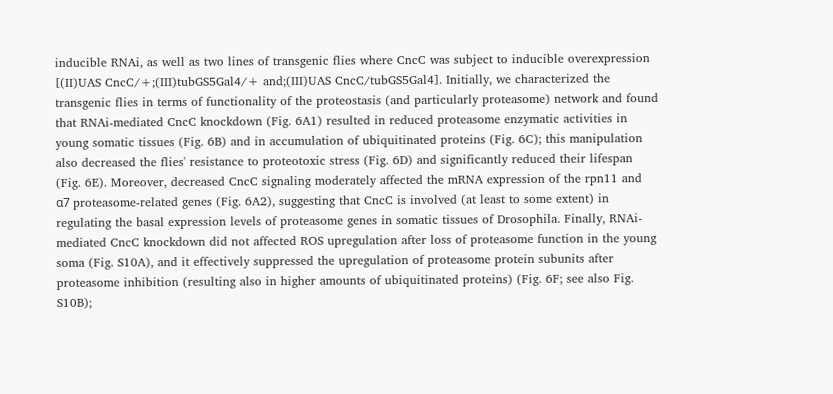inducible RNAi, as well as two lines of transgenic flies where CncC was subject to inducible overexpression [(II)UAS CncC/+;(III)tubGS5Gal4/+ and;(III)UAS CncC/tubGS5Gal4]. Initially, we characterized the transgenic flies in terms of functionality of the proteostasis (and particularly proteasome) network and found that RNAi-mediated CncC knockdown (Fig. 6A1) resulted in reduced proteasome enzymatic activities in young somatic tissues (Fig. 6B) and in accumulation of ubiquitinated proteins (Fig. 6C); this manipulation also decreased the flies' resistance to proteotoxic stress (Fig. 6D) and significantly reduced their lifespan (Fig. 6E). Moreover, decreased CncC signaling moderately affected the mRNA expression of the rpn11 and α7 proteasome-related genes (Fig. 6A2), suggesting that CncC is involved (at least to some extent) in regulating the basal expression levels of proteasome genes in somatic tissues of Drosophila. Finally, RNAi-mediated CncC knockdown did not affected ROS upregulation after loss of proteasome function in the young soma (Fig. S10A), and it effectively suppressed the upregulation of proteasome protein subunits after proteasome inhibition (resulting also in higher amounts of ubiquitinated proteins) (Fig. 6F; see also Fig. S10B);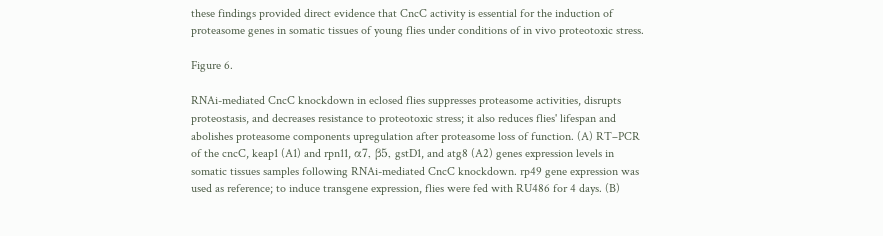these findings provided direct evidence that CncC activity is essential for the induction of proteasome genes in somatic tissues of young flies under conditions of in vivo proteotoxic stress.

Figure 6.

RNAi-mediated CncC knockdown in eclosed flies suppresses proteasome activities, disrupts proteostasis, and decreases resistance to proteotoxic stress; it also reduces flies' lifespan and abolishes proteasome components upregulation after proteasome loss of function. (A) RT–PCR of the cncC, keap1 (A1) and rpn11, α7, β5, gstD1, and atg8 (A2) genes expression levels in somatic tissues samples following RNAi-mediated CncC knockdown. rp49 gene expression was used as reference; to induce transgene expression, flies were fed with RU486 for 4 days. (B)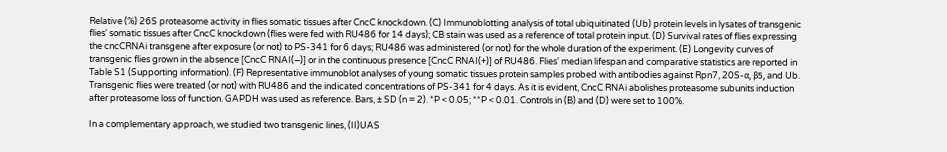Relative (%) 26S proteasome activity in flies somatic tissues after CncC knockdown. (C) Immunoblotting analysis of total ubiquitinated (Ub) protein levels in lysates of transgenic flies' somatic tissues after CncC knockdown (flies were fed with RU486 for 14 days); CB stain was used as a reference of total protein input. (D) Survival rates of flies expressing the cncCRNAi transgene after exposure (or not) to PS-341 for 6 days; RU486 was administered (or not) for the whole duration of the experiment. (E) Longevity curves of transgenic flies grown in the absence [CncC RNAI(−)] or in the continuous presence [CncC RNAI(+)] of RU486. Flies' median lifespan and comparative statistics are reported in Table S1 (Supporting information). (F) Representative immunoblot analyses of young somatic tissues protein samples probed with antibodies against Rpn7, 20S-α, β5, and Ub. Transgenic flies were treated (or not) with RU486 and the indicated concentrations of PS-341 for 4 days. As it is evident, CncC RNAi abolishes proteasome subunits induction after proteasome loss of function. GAPDH was used as reference. Bars, ± SD (n = 2). *P < 0.05; **P < 0.01. Controls in (B) and (D) were set to 100%.

In a complementary approach, we studied two transgenic lines, (II)UAS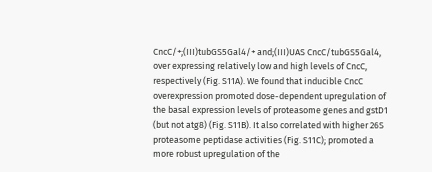CncC/+;(III)tubGS5Gal4/+ and;(III)UAS CncC/tubGS5Gal4, over expressing relatively low and high levels of CncC, respectively (Fig. S11A). We found that inducible CncC overexpression promoted dose-dependent upregulation of the basal expression levels of proteasome genes and gstD1 (but not atg8) (Fig. S11B). It also correlated with higher 26S proteasome peptidase activities (Fig. S11C); promoted a more robust upregulation of the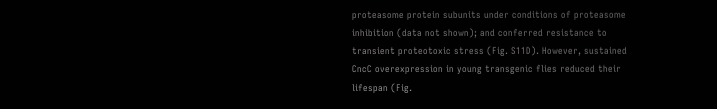proteasome protein subunits under conditions of proteasome inhibition (data not shown); and conferred resistance to transient proteotoxic stress (Fig. S11D). However, sustained CncC overexpression in young transgenic flies reduced their lifespan (Fig.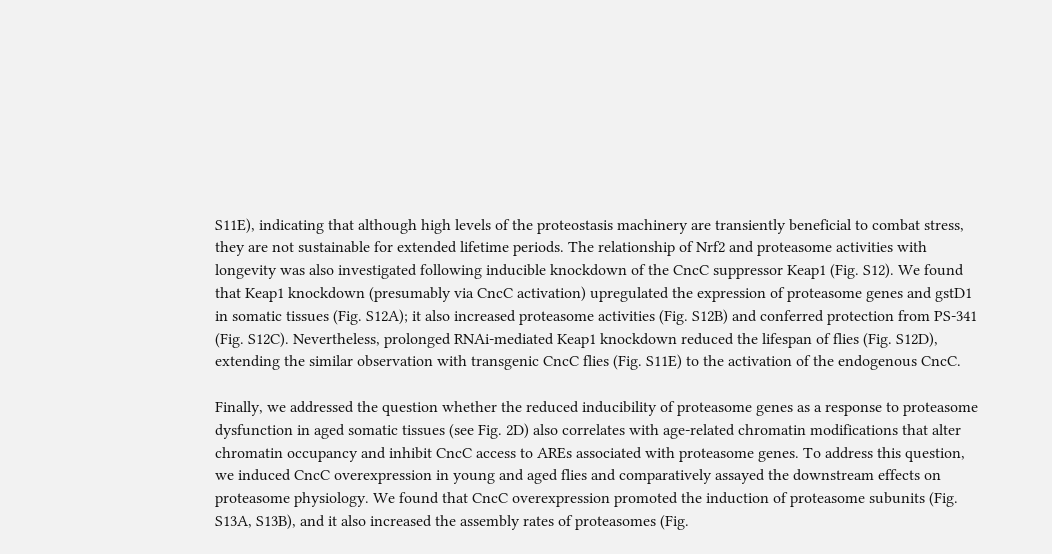S11E), indicating that although high levels of the proteostasis machinery are transiently beneficial to combat stress, they are not sustainable for extended lifetime periods. The relationship of Nrf2 and proteasome activities with longevity was also investigated following inducible knockdown of the CncC suppressor Keap1 (Fig. S12). We found that Keap1 knockdown (presumably via CncC activation) upregulated the expression of proteasome genes and gstD1 in somatic tissues (Fig. S12A); it also increased proteasome activities (Fig. S12B) and conferred protection from PS-341 (Fig. S12C). Nevertheless, prolonged RNAi-mediated Keap1 knockdown reduced the lifespan of flies (Fig. S12D), extending the similar observation with transgenic CncC flies (Fig. S11E) to the activation of the endogenous CncC.

Finally, we addressed the question whether the reduced inducibility of proteasome genes as a response to proteasome dysfunction in aged somatic tissues (see Fig. 2D) also correlates with age-related chromatin modifications that alter chromatin occupancy and inhibit CncC access to AREs associated with proteasome genes. To address this question, we induced CncC overexpression in young and aged flies and comparatively assayed the downstream effects on proteasome physiology. We found that CncC overexpression promoted the induction of proteasome subunits (Fig. S13A, S13B), and it also increased the assembly rates of proteasomes (Fig.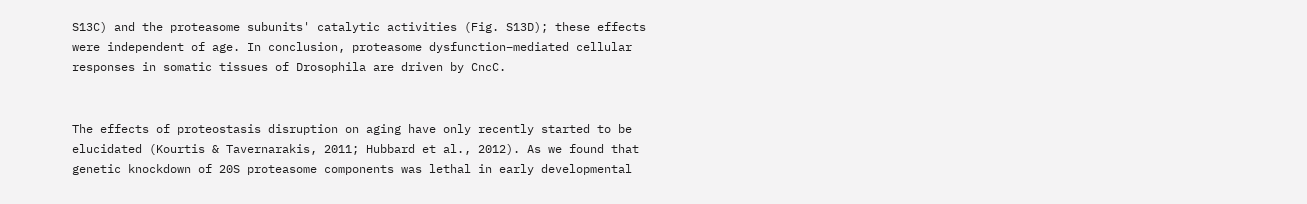S13C) and the proteasome subunits' catalytic activities (Fig. S13D); these effects were independent of age. In conclusion, proteasome dysfunction–mediated cellular responses in somatic tissues of Drosophila are driven by CncC.


The effects of proteostasis disruption on aging have only recently started to be elucidated (Kourtis & Tavernarakis, 2011; Hubbard et al., 2012). As we found that genetic knockdown of 20S proteasome components was lethal in early developmental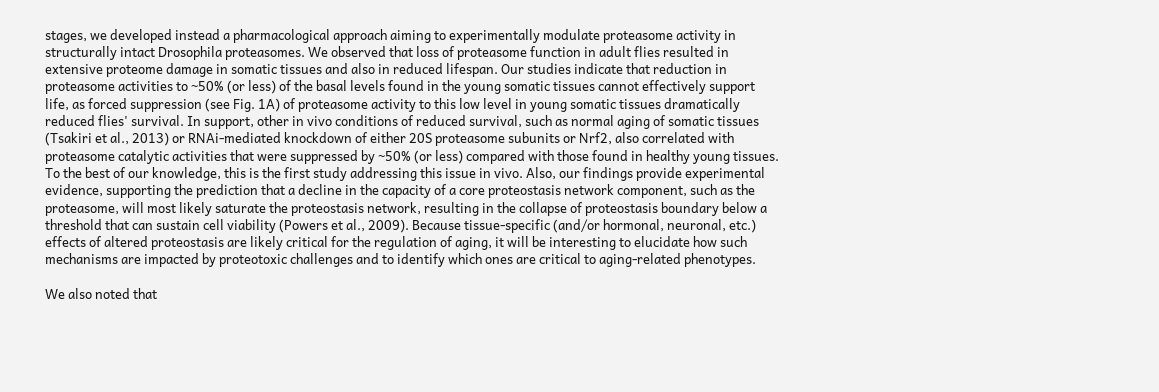stages, we developed instead a pharmacological approach aiming to experimentally modulate proteasome activity in structurally intact Drosophila proteasomes. We observed that loss of proteasome function in adult flies resulted in extensive proteome damage in somatic tissues and also in reduced lifespan. Our studies indicate that reduction in proteasome activities to ~50% (or less) of the basal levels found in the young somatic tissues cannot effectively support life, as forced suppression (see Fig. 1A) of proteasome activity to this low level in young somatic tissues dramatically reduced flies' survival. In support, other in vivo conditions of reduced survival, such as normal aging of somatic tissues (Tsakiri et al., 2013) or RNAi-mediated knockdown of either 20S proteasome subunits or Nrf2, also correlated with proteasome catalytic activities that were suppressed by ~50% (or less) compared with those found in healthy young tissues. To the best of our knowledge, this is the first study addressing this issue in vivo. Also, our findings provide experimental evidence, supporting the prediction that a decline in the capacity of a core proteostasis network component, such as the proteasome, will most likely saturate the proteostasis network, resulting in the collapse of proteostasis boundary below a threshold that can sustain cell viability (Powers et al., 2009). Because tissue-specific (and/or hormonal, neuronal, etc.) effects of altered proteostasis are likely critical for the regulation of aging, it will be interesting to elucidate how such mechanisms are impacted by proteotoxic challenges and to identify which ones are critical to aging-related phenotypes.

We also noted that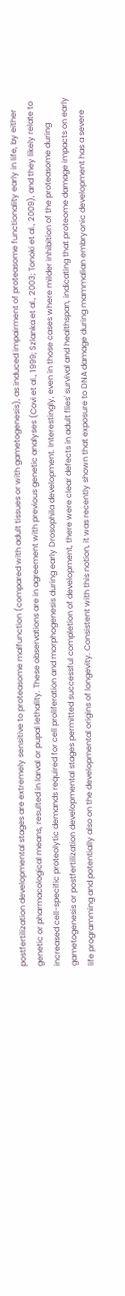postfertilization developmental stages are extremely sensitive to proteasome malfunction (compared with adult tissues or with gametogenesis), as induced impairment of proteasome functionality early in life, by either genetic or pharmacological means, resulted in larval or pupal lethality. These observations are in agreement with previous genetic analyses (Covi et al., 1999; Szlanka et al., 2003; Tonoki et al., 2009), and they likely relate to increased cell-specific proteolytic demands required for cell proliferation and morphogenesis during early Drosophila development. Interestingly, even in those cases where milder inhibition of the proteasome during gametogenesis or postfertilization developmental stages permitted successful completion of development, there were clear defects in adult flies' survival and healthspan, indicating that proteome damage impacts on early life programming and potentially also on the developmental origins of longevity. Consistent with this notion, it was recently shown that exposure to DNA damage during mammalian embryonic development has a severe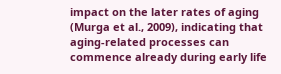impact on the later rates of aging (Murga et al., 2009), indicating that aging-related processes can commence already during early life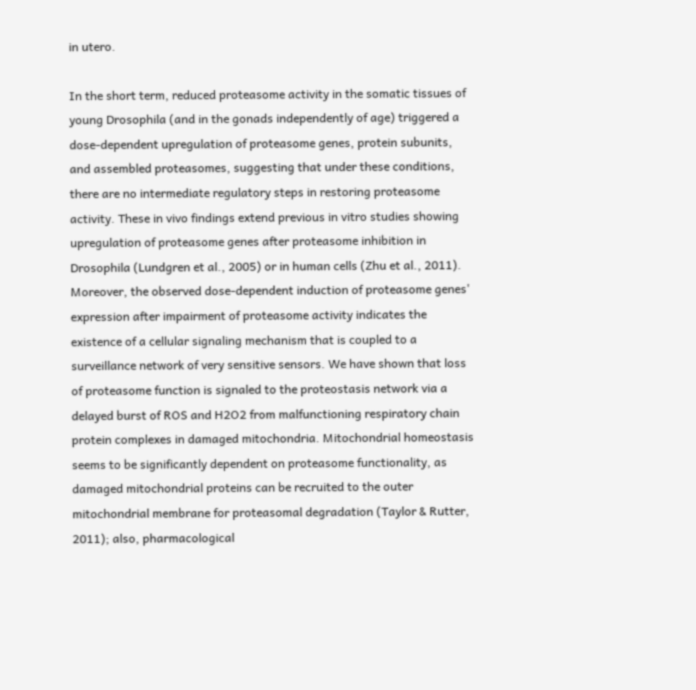in utero.

In the short term, reduced proteasome activity in the somatic tissues of young Drosophila (and in the gonads independently of age) triggered a dose-dependent upregulation of proteasome genes, protein subunits, and assembled proteasomes, suggesting that under these conditions, there are no intermediate regulatory steps in restoring proteasome activity. These in vivo findings extend previous in vitro studies showing upregulation of proteasome genes after proteasome inhibition in Drosophila (Lundgren et al., 2005) or in human cells (Zhu et al., 2011). Moreover, the observed dose-dependent induction of proteasome genes' expression after impairment of proteasome activity indicates the existence of a cellular signaling mechanism that is coupled to a surveillance network of very sensitive sensors. We have shown that loss of proteasome function is signaled to the proteostasis network via a delayed burst of ROS and H2O2 from malfunctioning respiratory chain protein complexes in damaged mitochondria. Mitochondrial homeostasis seems to be significantly dependent on proteasome functionality, as damaged mitochondrial proteins can be recruited to the outer mitochondrial membrane for proteasomal degradation (Taylor & Rutter, 2011); also, pharmacological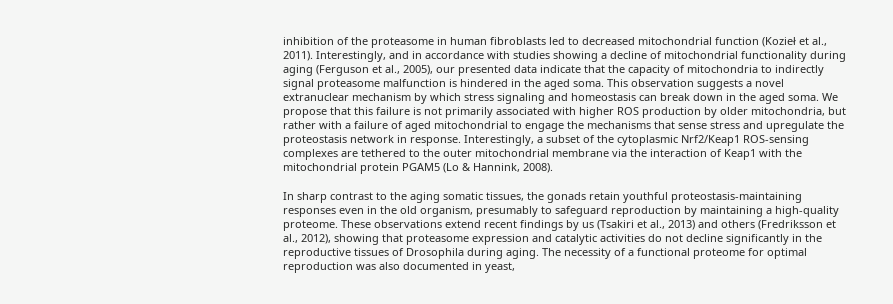inhibition of the proteasome in human fibroblasts led to decreased mitochondrial function (Kozieł et al., 2011). Interestingly, and in accordance with studies showing a decline of mitochondrial functionality during aging (Ferguson et al., 2005), our presented data indicate that the capacity of mitochondria to indirectly signal proteasome malfunction is hindered in the aged soma. This observation suggests a novel extranuclear mechanism by which stress signaling and homeostasis can break down in the aged soma. We propose that this failure is not primarily associated with higher ROS production by older mitochondria, but rather with a failure of aged mitochondrial to engage the mechanisms that sense stress and upregulate the proteostasis network in response. Interestingly, a subset of the cytoplasmic Nrf2/Keap1 ROS-sensing complexes are tethered to the outer mitochondrial membrane via the interaction of Keap1 with the mitochondrial protein PGAM5 (Lo & Hannink, 2008).

In sharp contrast to the aging somatic tissues, the gonads retain youthful proteostasis-maintaining responses even in the old organism, presumably to safeguard reproduction by maintaining a high-quality proteome. These observations extend recent findings by us (Tsakiri et al., 2013) and others (Fredriksson et al., 2012), showing that proteasome expression and catalytic activities do not decline significantly in the reproductive tissues of Drosophila during aging. The necessity of a functional proteome for optimal reproduction was also documented in yeast,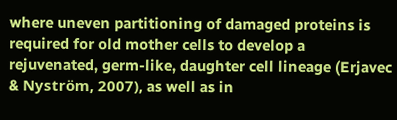where uneven partitioning of damaged proteins is required for old mother cells to develop a rejuvenated, germ-like, daughter cell lineage (Erjavec & Nyström, 2007), as well as in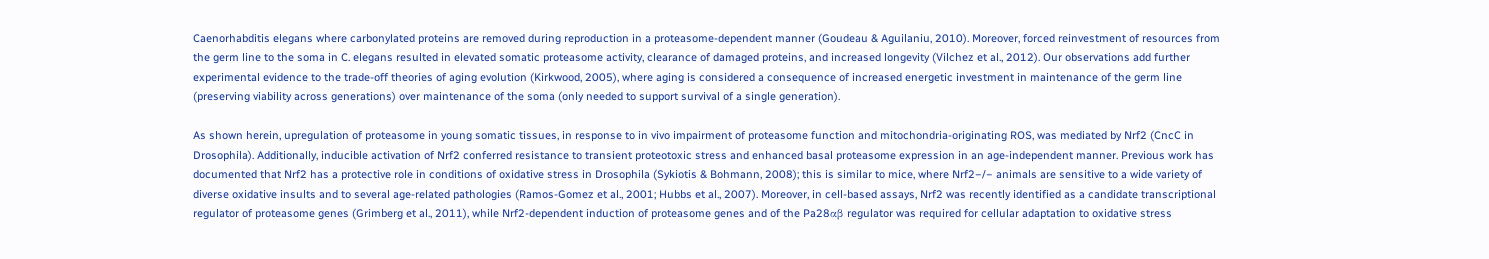Caenorhabditis elegans where carbonylated proteins are removed during reproduction in a proteasome-dependent manner (Goudeau & Aguilaniu, 2010). Moreover, forced reinvestment of resources from the germ line to the soma in C. elegans resulted in elevated somatic proteasome activity, clearance of damaged proteins, and increased longevity (Vilchez et al., 2012). Our observations add further experimental evidence to the trade-off theories of aging evolution (Kirkwood, 2005), where aging is considered a consequence of increased energetic investment in maintenance of the germ line (preserving viability across generations) over maintenance of the soma (only needed to support survival of a single generation).

As shown herein, upregulation of proteasome in young somatic tissues, in response to in vivo impairment of proteasome function and mitochondria-originating ROS, was mediated by Nrf2 (CncC in Drosophila). Additionally, inducible activation of Nrf2 conferred resistance to transient proteotoxic stress and enhanced basal proteasome expression in an age-independent manner. Previous work has documented that Nrf2 has a protective role in conditions of oxidative stress in Drosophila (Sykiotis & Bohmann, 2008); this is similar to mice, where Nrf2−/− animals are sensitive to a wide variety of diverse oxidative insults and to several age-related pathologies (Ramos-Gomez et al., 2001; Hubbs et al., 2007). Moreover, in cell-based assays, Nrf2 was recently identified as a candidate transcriptional regulator of proteasome genes (Grimberg et al., 2011), while Nrf2-dependent induction of proteasome genes and of the Pa28αβ regulator was required for cellular adaptation to oxidative stress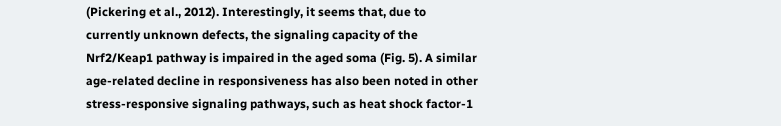(Pickering et al., 2012). Interestingly, it seems that, due to currently unknown defects, the signaling capacity of the Nrf2/Keap1 pathway is impaired in the aged soma (Fig. 5). A similar age-related decline in responsiveness has also been noted in other stress-responsive signaling pathways, such as heat shock factor-1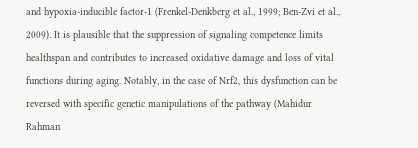and hypoxia-inducible factor-1 (Frenkel-Denkberg et al., 1999; Ben-Zvi et al., 2009). It is plausible that the suppression of signaling competence limits healthspan and contributes to increased oxidative damage and loss of vital functions during aging. Notably, in the case of Nrf2, this dysfunction can be reversed with specific genetic manipulations of the pathway (Mahidur Rahman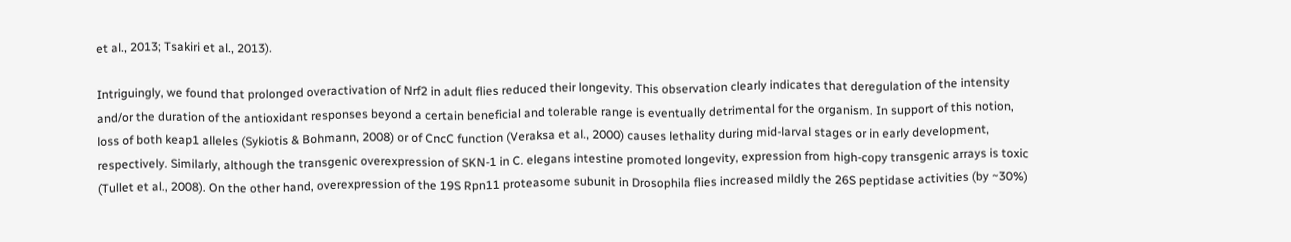et al., 2013; Tsakiri et al., 2013).

Intriguingly, we found that prolonged overactivation of Nrf2 in adult flies reduced their longevity. This observation clearly indicates that deregulation of the intensity and/or the duration of the antioxidant responses beyond a certain beneficial and tolerable range is eventually detrimental for the organism. In support of this notion, loss of both keap1 alleles (Sykiotis & Bohmann, 2008) or of CncC function (Veraksa et al., 2000) causes lethality during mid-larval stages or in early development, respectively. Similarly, although the transgenic overexpression of SKN-1 in C. elegans intestine promoted longevity, expression from high-copy transgenic arrays is toxic (Tullet et al., 2008). On the other hand, overexpression of the 19S Rpn11 proteasome subunit in Drosophila flies increased mildly the 26S peptidase activities (by ~30%)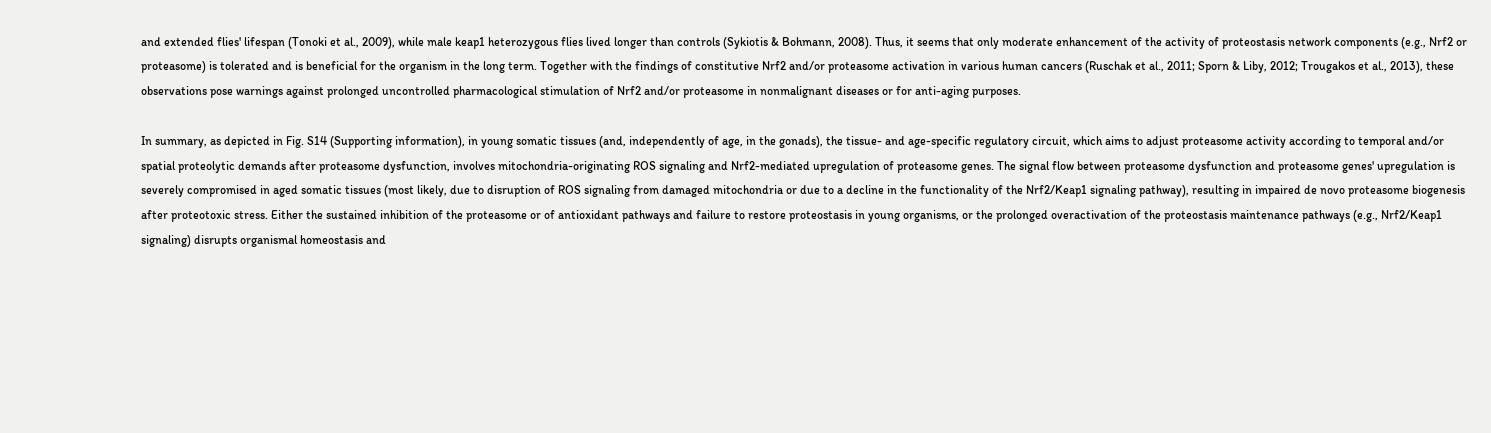and extended flies' lifespan (Tonoki et al., 2009), while male keap1 heterozygous flies lived longer than controls (Sykiotis & Bohmann, 2008). Thus, it seems that only moderate enhancement of the activity of proteostasis network components (e.g., Nrf2 or proteasome) is tolerated and is beneficial for the organism in the long term. Together with the findings of constitutive Nrf2 and/or proteasome activation in various human cancers (Ruschak et al., 2011; Sporn & Liby, 2012; Trougakos et al., 2013), these observations pose warnings against prolonged uncontrolled pharmacological stimulation of Nrf2 and/or proteasome in nonmalignant diseases or for anti-aging purposes.

In summary, as depicted in Fig. S14 (Supporting information), in young somatic tissues (and, independently of age, in the gonads), the tissue- and age-specific regulatory circuit, which aims to adjust proteasome activity according to temporal and/or spatial proteolytic demands after proteasome dysfunction, involves mitochondria-originating ROS signaling and Nrf2-mediated upregulation of proteasome genes. The signal flow between proteasome dysfunction and proteasome genes' upregulation is severely compromised in aged somatic tissues (most likely, due to disruption of ROS signaling from damaged mitochondria or due to a decline in the functionality of the Nrf2/Keap1 signaling pathway), resulting in impaired de novo proteasome biogenesis after proteotoxic stress. Either the sustained inhibition of the proteasome or of antioxidant pathways and failure to restore proteostasis in young organisms, or the prolonged overactivation of the proteostasis maintenance pathways (e.g., Nrf2/Keap1 signaling) disrupts organismal homeostasis and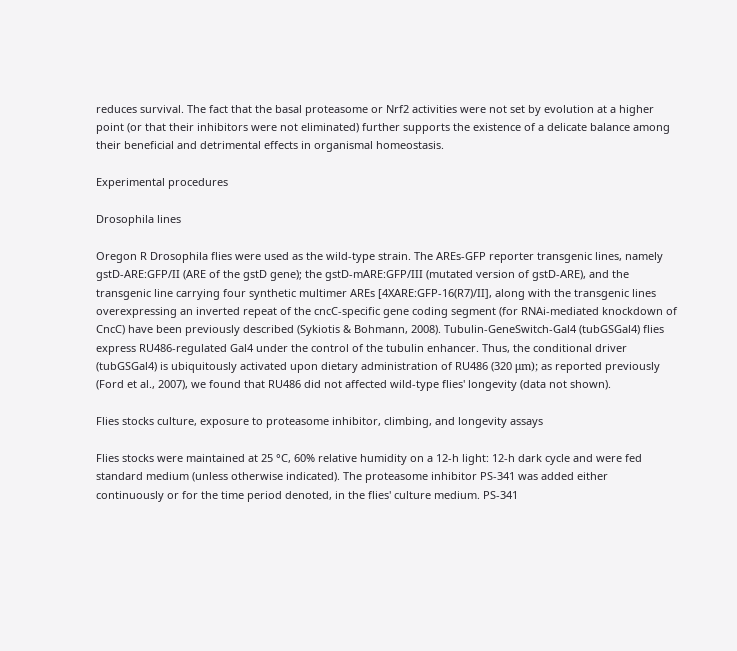reduces survival. The fact that the basal proteasome or Nrf2 activities were not set by evolution at a higher point (or that their inhibitors were not eliminated) further supports the existence of a delicate balance among their beneficial and detrimental effects in organismal homeostasis.

Experimental procedures

Drosophila lines

Oregon R Drosophila flies were used as the wild-type strain. The AREs-GFP reporter transgenic lines, namely gstD-ARE:GFP/II (ARE of the gstD gene); the gstD-mARE:GFP/III (mutated version of gstD-ARE), and the transgenic line carrying four synthetic multimer AREs [4XARE:GFP-16(R7)/II], along with the transgenic lines overexpressing an inverted repeat of the cncC-specific gene coding segment (for RNAi-mediated knockdown of CncC) have been previously described (Sykiotis & Bohmann, 2008). Tubulin-GeneSwitch-Gal4 (tubGSGal4) flies express RU486-regulated Gal4 under the control of the tubulin enhancer. Thus, the conditional driver (tubGSGal4) is ubiquitously activated upon dietary administration of RU486 (320 μm); as reported previously (Ford et al., 2007), we found that RU486 did not affected wild-type flies' longevity (data not shown).

Flies stocks culture, exposure to proteasome inhibitor, climbing, and longevity assays

Flies stocks were maintained at 25 °C, 60% relative humidity on a 12-h light: 12-h dark cycle and were fed standard medium (unless otherwise indicated). The proteasome inhibitor PS-341 was added either continuously or for the time period denoted, in the flies' culture medium. PS-341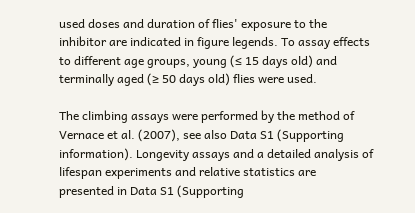used doses and duration of flies' exposure to the inhibitor are indicated in figure legends. To assay effects to different age groups, young (≤ 15 days old) and terminally aged (≥ 50 days old) flies were used.

The climbing assays were performed by the method of Vernace et al. (2007), see also Data S1 (Supporting information). Longevity assays and a detailed analysis of lifespan experiments and relative statistics are presented in Data S1 (Supporting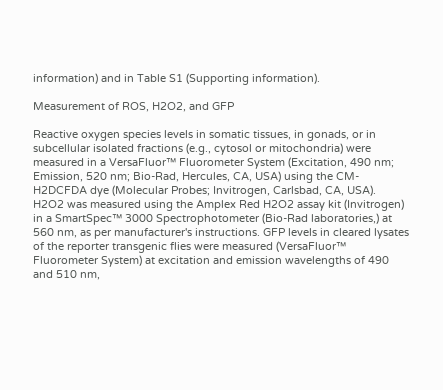information) and in Table S1 (Supporting information).

Measurement of ROS, H2O2, and GFP

Reactive oxygen species levels in somatic tissues, in gonads, or in subcellular isolated fractions (e.g., cytosol or mitochondria) were measured in a VersaFluor™ Fluorometer System (Excitation, 490 nm; Emission, 520 nm; Bio-Rad, Hercules, CA, USA) using the CM-H2DCFDA dye (Molecular Probes; Invitrogen, Carlsbad, CA, USA). H2O2 was measured using the Amplex Red H2O2 assay kit (Invitrogen) in a SmartSpec™ 3000 Spectrophotometer (Bio-Rad laboratories,) at 560 nm, as per manufacturer's instructions. GFP levels in cleared lysates of the reporter transgenic flies were measured (VersaFluor™ Fluorometer System) at excitation and emission wavelengths of 490 and 510 nm,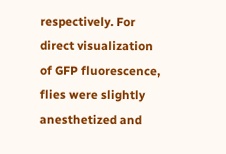respectively. For direct visualization of GFP fluorescence, flies were slightly anesthetized and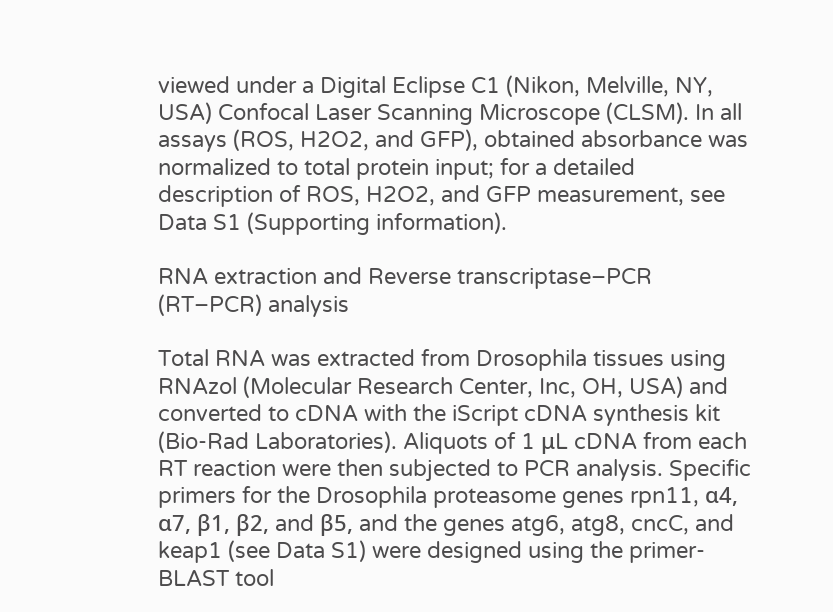viewed under a Digital Eclipse C1 (Nikon, Melville, NY, USA) Confocal Laser Scanning Microscope (CLSM). In all assays (ROS, H2O2, and GFP), obtained absorbance was normalized to total protein input; for a detailed description of ROS, H2O2, and GFP measurement, see Data S1 (Supporting information).

RNA extraction and Reverse transcriptase–PCR (RT–PCR) analysis

Total RNA was extracted from Drosophila tissues using RNAzol (Molecular Research Center, Inc, OH, USA) and converted to cDNA with the iScript cDNA synthesis kit (Bio-Rad Laboratories). Aliquots of 1 μL cDNA from each RT reaction were then subjected to PCR analysis. Specific primers for the Drosophila proteasome genes rpn11, α4, α7, β1, β2, and β5, and the genes atg6, atg8, cncC, and keap1 (see Data S1) were designed using the primer-BLAST tool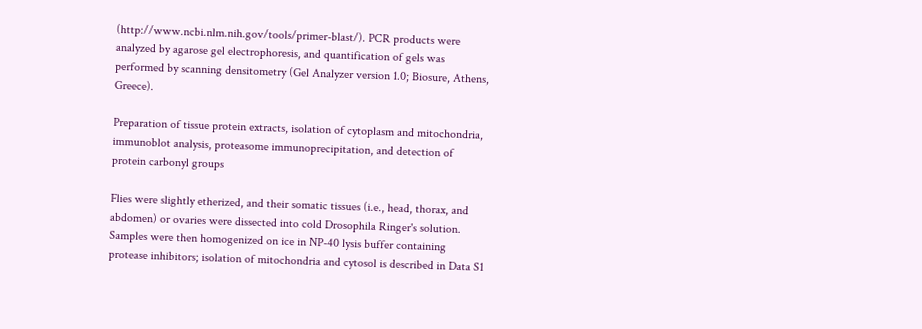(http://www.ncbi.nlm.nih.gov/tools/primer-blast/). PCR products were analyzed by agarose gel electrophoresis, and quantification of gels was performed by scanning densitometry (Gel Analyzer version 1.0; Biosure, Athens, Greece).

Preparation of tissue protein extracts, isolation of cytoplasm and mitochondria, immunoblot analysis, proteasome immunoprecipitation, and detection of protein carbonyl groups

Flies were slightly etherized, and their somatic tissues (i.e., head, thorax, and abdomen) or ovaries were dissected into cold Drosophila Ringer's solution. Samples were then homogenized on ice in NP-40 lysis buffer containing protease inhibitors; isolation of mitochondria and cytosol is described in Data S1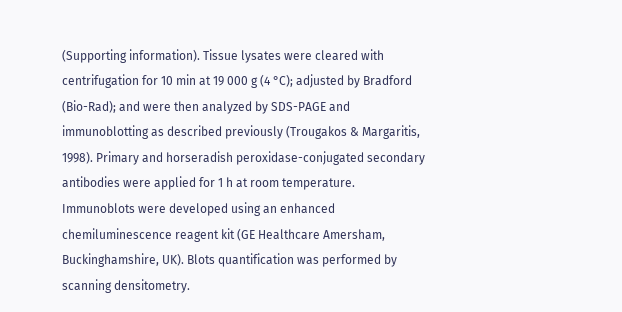(Supporting information). Tissue lysates were cleared with centrifugation for 10 min at 19 000 g (4 °C); adjusted by Bradford (Bio-Rad); and were then analyzed by SDS-PAGE and immunoblotting as described previously (Trougakos & Margaritis, 1998). Primary and horseradish peroxidase-conjugated secondary antibodies were applied for 1 h at room temperature. Immunoblots were developed using an enhanced chemiluminescence reagent kit (GE Healthcare Amersham, Buckinghamshire, UK). Blots quantification was performed by scanning densitometry.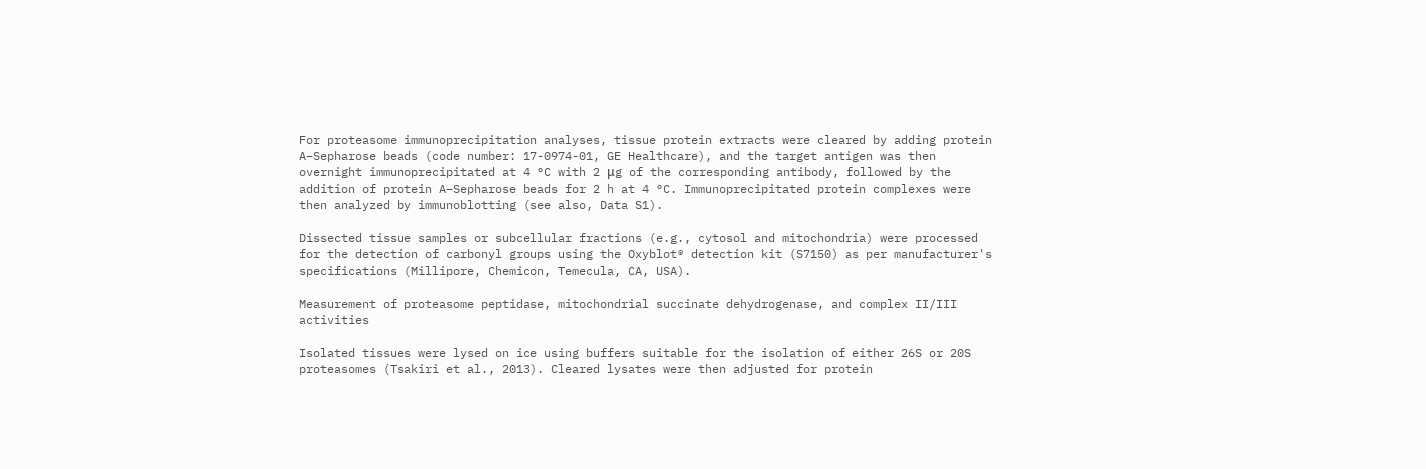For proteasome immunoprecipitation analyses, tissue protein extracts were cleared by adding protein A–Sepharose beads (code number: 17-0974-01, GE Healthcare), and the target antigen was then overnight immunoprecipitated at 4 °C with 2 μg of the corresponding antibody, followed by the addition of protein A–Sepharose beads for 2 h at 4 °C. Immunoprecipitated protein complexes were then analyzed by immunoblotting (see also, Data S1).

Dissected tissue samples or subcellular fractions (e.g., cytosol and mitochondria) were processed for the detection of carbonyl groups using the Oxyblot® detection kit (S7150) as per manufacturer's specifications (Millipore, Chemicon, Temecula, CA, USA).

Measurement of proteasome peptidase, mitochondrial succinate dehydrogenase, and complex II/III activities

Isolated tissues were lysed on ice using buffers suitable for the isolation of either 26S or 20S proteasomes (Tsakiri et al., 2013). Cleared lysates were then adjusted for protein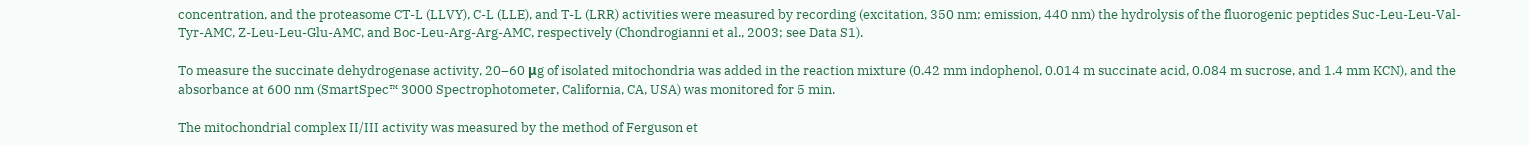concentration, and the proteasome CT-L (LLVY), C-L (LLE), and T-L (LRR) activities were measured by recording (excitation, 350 nm; emission, 440 nm) the hydrolysis of the fluorogenic peptides Suc-Leu-Leu-Val-Tyr-AMC, Z-Leu-Leu-Glu-AMC, and Boc-Leu-Arg-Arg-AMC, respectively (Chondrogianni et al., 2003; see Data S1).

To measure the succinate dehydrogenase activity, 20–60 μg of isolated mitochondria was added in the reaction mixture (0.42 mm indophenol, 0.014 m succinate acid, 0.084 m sucrose, and 1.4 mm KCN), and the absorbance at 600 nm (SmartSpec™ 3000 Spectrophotometer, California, CA, USA) was monitored for 5 min.

The mitochondrial complex II/III activity was measured by the method of Ferguson et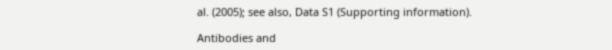al. (2005); see also, Data S1 (Supporting information).

Antibodies and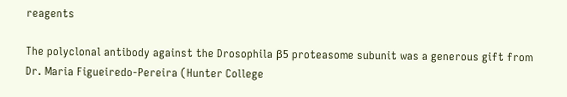reagents

The polyclonal antibody against the Drosophila β5 proteasome subunit was a generous gift from Dr. Maria Figueiredo-Pereira (Hunter College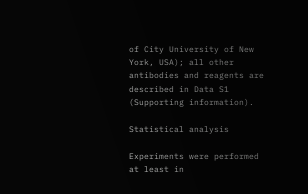of City University of New York, USA); all other antibodies and reagents are described in Data S1 (Supporting information).

Statistical analysis

Experiments were performed at least in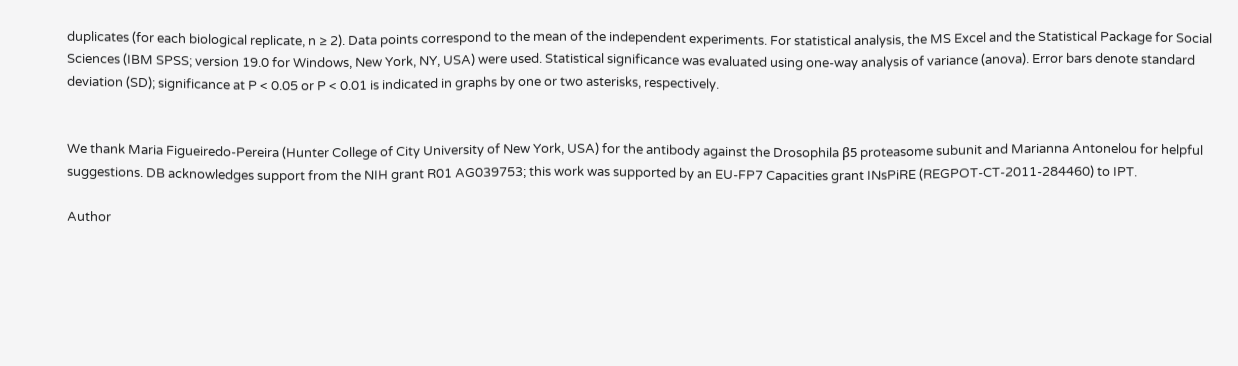duplicates (for each biological replicate, n ≥ 2). Data points correspond to the mean of the independent experiments. For statistical analysis, the MS Excel and the Statistical Package for Social Sciences (IBM SPSS; version 19.0 for Windows, New York, NY, USA) were used. Statistical significance was evaluated using one-way analysis of variance (anova). Error bars denote standard deviation (SD); significance at P < 0.05 or P < 0.01 is indicated in graphs by one or two asterisks, respectively.


We thank Maria Figueiredo-Pereira (Hunter College of City University of New York, USA) for the antibody against the Drosophila β5 proteasome subunit and Marianna Antonelou for helpful suggestions. DB acknowledges support from the NIH grant R01 AG039753; this work was supported by an EU-FP7 Capacities grant INsPiRE (REGPOT-CT-2011-284460) to IPT.

Author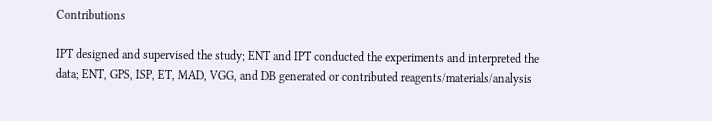Contributions

IPT designed and supervised the study; ENT and IPT conducted the experiments and interpreted the data; ENT, GPS, ISP, ET, MAD, VGG, and DB generated or contributed reagents/materials/analysis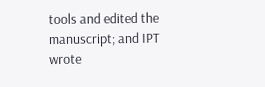tools and edited the manuscript; and IPT wrote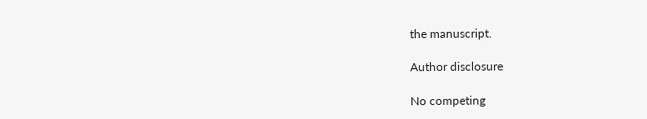the manuscript.

Author disclosure

No competing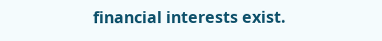financial interests exist.